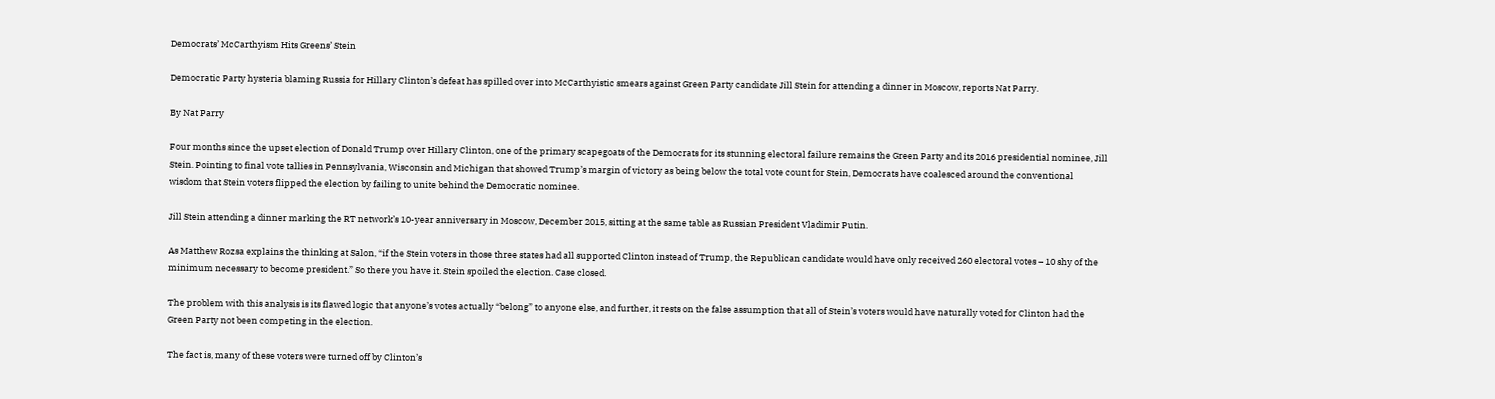Democrats’ McCarthyism Hits Greens’ Stein

Democratic Party hysteria blaming Russia for Hillary Clinton’s defeat has spilled over into McCarthyistic smears against Green Party candidate Jill Stein for attending a dinner in Moscow, reports Nat Parry.

By Nat Parry

Four months since the upset election of Donald Trump over Hillary Clinton, one of the primary scapegoats of the Democrats for its stunning electoral failure remains the Green Party and its 2016 presidential nominee, Jill Stein. Pointing to final vote tallies in Pennsylvania, Wisconsin and Michigan that showed Trump’s margin of victory as being below the total vote count for Stein, Democrats have coalesced around the conventional wisdom that Stein voters flipped the election by failing to unite behind the Democratic nominee.

Jill Stein attending a dinner marking the RT network’s 10-year anniversary in Moscow, December 2015, sitting at the same table as Russian President Vladimir Putin.

As Matthew Rozsa explains the thinking at Salon, “if the Stein voters in those three states had all supported Clinton instead of Trump, the Republican candidate would have only received 260 electoral votes – 10 shy of the minimum necessary to become president.” So there you have it. Stein spoiled the election. Case closed.

The problem with this analysis is its flawed logic that anyone’s votes actually “belong” to anyone else, and further, it rests on the false assumption that all of Stein’s voters would have naturally voted for Clinton had the Green Party not been competing in the election.

The fact is, many of these voters were turned off by Clinton’s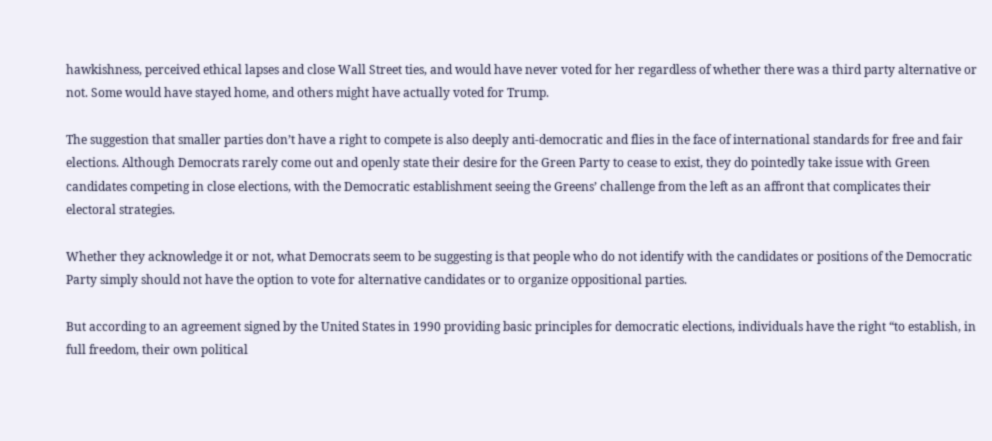hawkishness, perceived ethical lapses and close Wall Street ties, and would have never voted for her regardless of whether there was a third party alternative or not. Some would have stayed home, and others might have actually voted for Trump.

The suggestion that smaller parties don’t have a right to compete is also deeply anti-democratic and flies in the face of international standards for free and fair elections. Although Democrats rarely come out and openly state their desire for the Green Party to cease to exist, they do pointedly take issue with Green candidates competing in close elections, with the Democratic establishment seeing the Greens’ challenge from the left as an affront that complicates their electoral strategies.

Whether they acknowledge it or not, what Democrats seem to be suggesting is that people who do not identify with the candidates or positions of the Democratic Party simply should not have the option to vote for alternative candidates or to organize oppositional parties.

But according to an agreement signed by the United States in 1990 providing basic principles for democratic elections, individuals have the right “to establish, in full freedom, their own political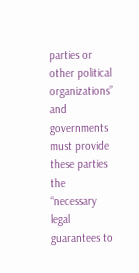parties or other political organizations” and governments must provide these parties the “necessary legal guarantees to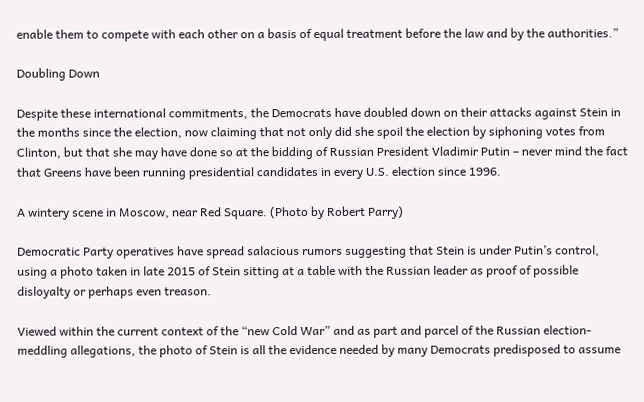enable them to compete with each other on a basis of equal treatment before the law and by the authorities.”

Doubling Down

Despite these international commitments, the Democrats have doubled down on their attacks against Stein in the months since the election, now claiming that not only did she spoil the election by siphoning votes from Clinton, but that she may have done so at the bidding of Russian President Vladimir Putin – never mind the fact that Greens have been running presidential candidates in every U.S. election since 1996.

A wintery scene in Moscow, near Red Square. (Photo by Robert Parry)

Democratic Party operatives have spread salacious rumors suggesting that Stein is under Putin’s control, using a photo taken in late 2015 of Stein sitting at a table with the Russian leader as proof of possible disloyalty or perhaps even treason.

Viewed within the current context of the “new Cold War” and as part and parcel of the Russian election-meddling allegations, the photo of Stein is all the evidence needed by many Democrats predisposed to assume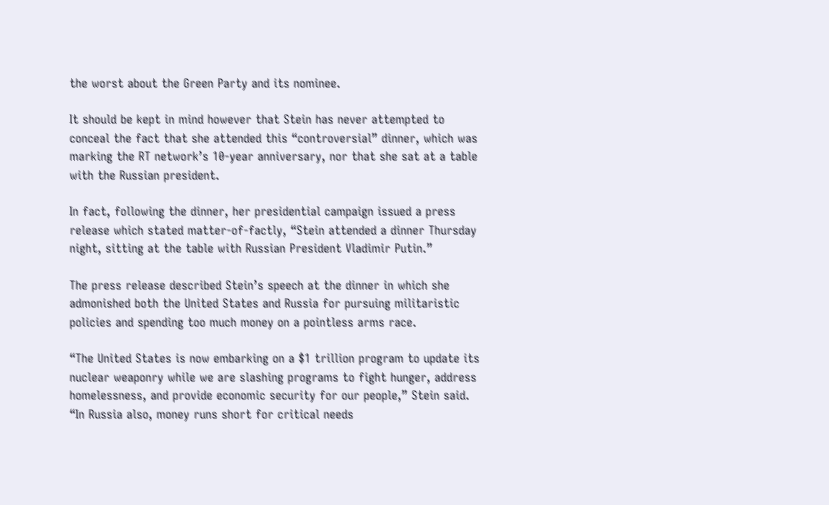the worst about the Green Party and its nominee.

It should be kept in mind however that Stein has never attempted to conceal the fact that she attended this “controversial” dinner, which was marking the RT network’s 10-year anniversary, nor that she sat at a table with the Russian president.

In fact, following the dinner, her presidential campaign issued a press release which stated matter-of-factly, “Stein attended a dinner Thursday night, sitting at the table with Russian President Vladimir Putin.”

The press release described Stein’s speech at the dinner in which she admonished both the United States and Russia for pursuing militaristic policies and spending too much money on a pointless arms race.

“The United States is now embarking on a $1 trillion program to update its nuclear weaponry while we are slashing programs to fight hunger, address homelessness, and provide economic security for our people,” Stein said. “In Russia also, money runs short for critical needs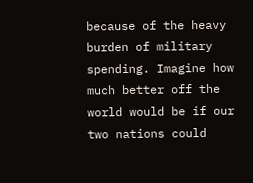because of the heavy burden of military spending. Imagine how much better off the world would be if our two nations could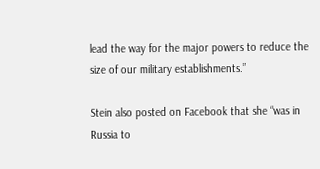lead the way for the major powers to reduce the size of our military establishments.”

Stein also posted on Facebook that she “was in Russia to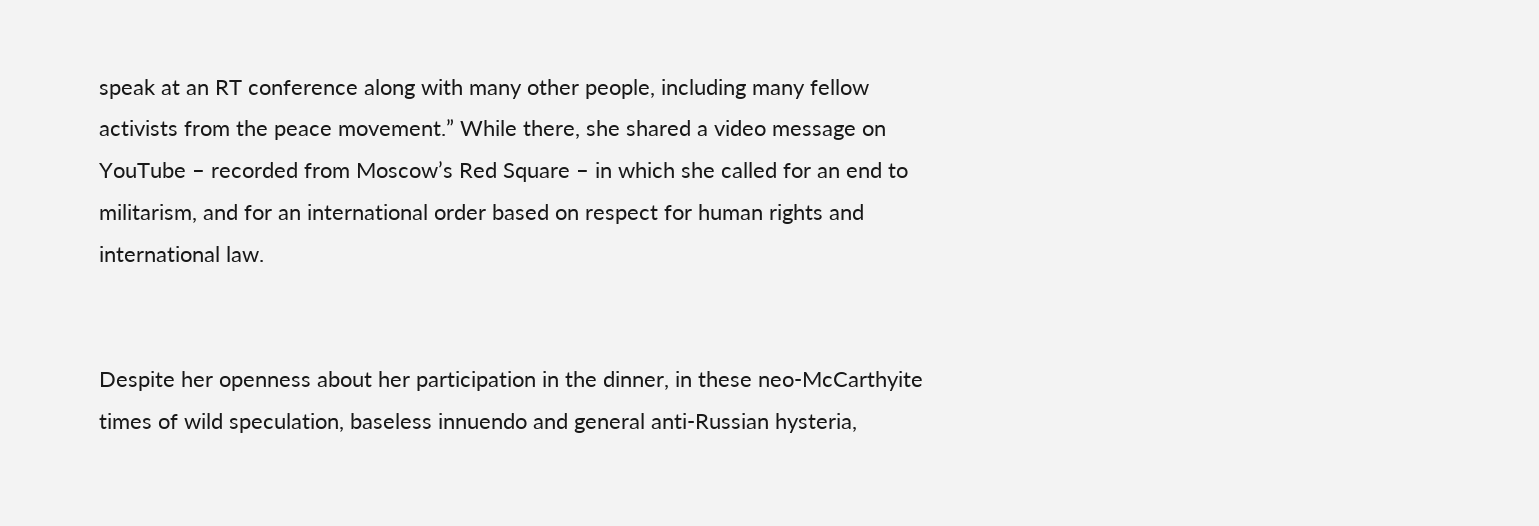speak at an RT conference along with many other people, including many fellow activists from the peace movement.” While there, she shared a video message on YouTube – recorded from Moscow’s Red Square – in which she called for an end to militarism, and for an international order based on respect for human rights and international law.


Despite her openness about her participation in the dinner, in these neo-McCarthyite times of wild speculation, baseless innuendo and general anti-Russian hysteria,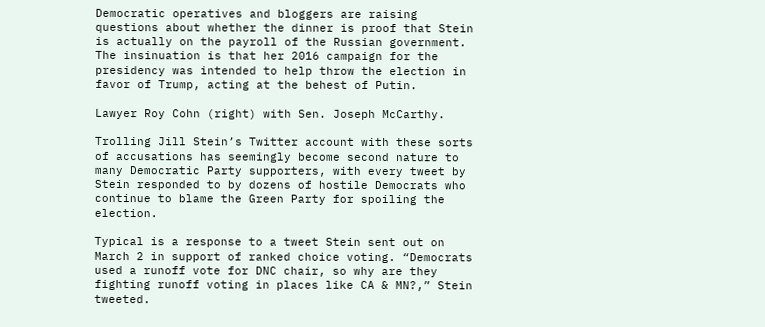Democratic operatives and bloggers are raising questions about whether the dinner is proof that Stein is actually on the payroll of the Russian government. The insinuation is that her 2016 campaign for the presidency was intended to help throw the election in favor of Trump, acting at the behest of Putin.

Lawyer Roy Cohn (right) with Sen. Joseph McCarthy.

Trolling Jill Stein’s Twitter account with these sorts of accusations has seemingly become second nature to many Democratic Party supporters, with every tweet by Stein responded to by dozens of hostile Democrats who continue to blame the Green Party for spoiling the election.

Typical is a response to a tweet Stein sent out on March 2 in support of ranked choice voting. “Democrats used a runoff vote for DNC chair, so why are they fighting runoff voting in places like CA & MN?,” Stein tweeted.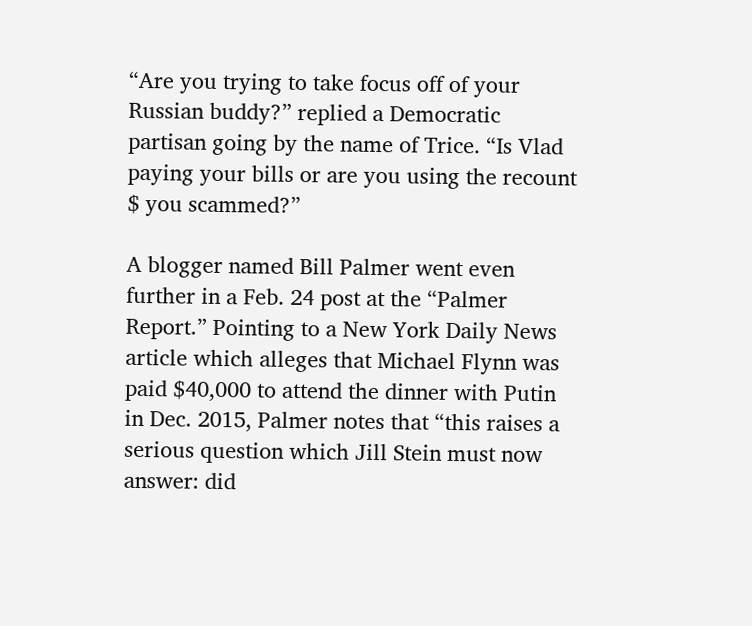“Are you trying to take focus off of your Russian buddy?” replied a Democratic partisan going by the name of Trice. “Is Vlad paying your bills or are you using the recount $ you scammed?”

A blogger named Bill Palmer went even further in a Feb. 24 post at the “Palmer Report.” Pointing to a New York Daily News article which alleges that Michael Flynn was paid $40,000 to attend the dinner with Putin in Dec. 2015, Palmer notes that “this raises a serious question which Jill Stein must now answer: did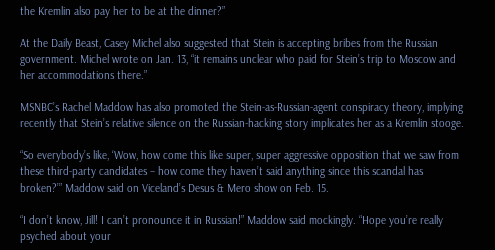the Kremlin also pay her to be at the dinner?”

At the Daily Beast, Casey Michel also suggested that Stein is accepting bribes from the Russian government. Michel wrote on Jan. 13, “it remains unclear who paid for Stein’s trip to Moscow and her accommodations there.”

MSNBC’s Rachel Maddow has also promoted the Stein-as-Russian-agent conspiracy theory, implying recently that Stein’s relative silence on the Russian-hacking story implicates her as a Kremlin stooge.

“So everybody’s like, ‘Wow, how come this like super, super aggressive opposition that we saw from these third-party candidates – how come they haven’t said anything since this scandal has broken?’” Maddow said on Viceland’s Desus & Mero show on Feb. 15.

“I don’t know, Jill! I can’t pronounce it in Russian!” Maddow said mockingly. “Hope you’re really psyched about your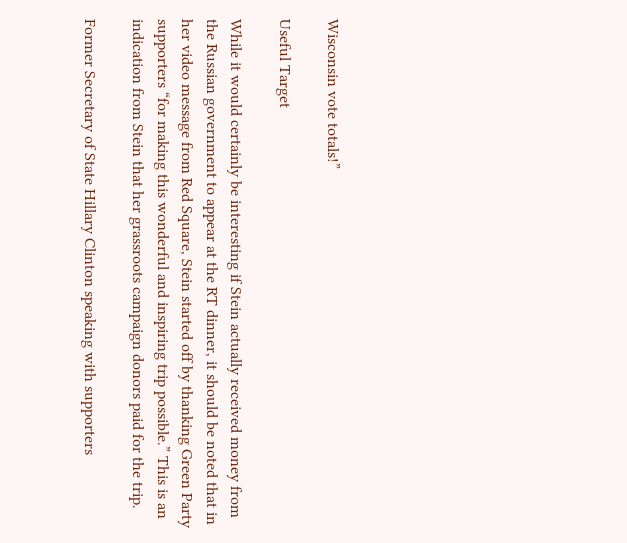Wisconsin vote totals!”

Useful Target

While it would certainly be interesting if Stein actually received money from the Russian government to appear at the RT dinner, it should be noted that in her video message from Red Square, Stein started off by thanking Green Party supporters “for making this wonderful and inspiring trip possible.” This is an indication from Stein that her grassroots campaign donors paid for the trip.

Former Secretary of State Hillary Clinton speaking with supporters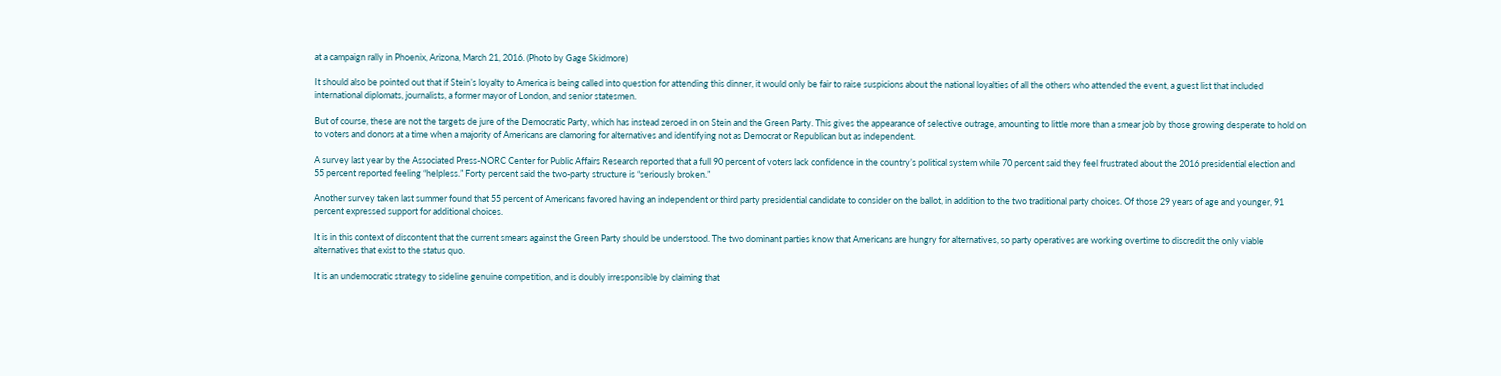at a campaign rally in Phoenix, Arizona, March 21, 2016. (Photo by Gage Skidmore)

It should also be pointed out that if Stein’s loyalty to America is being called into question for attending this dinner, it would only be fair to raise suspicions about the national loyalties of all the others who attended the event, a guest list that included international diplomats, journalists, a former mayor of London, and senior statesmen.

But of course, these are not the targets de jure of the Democratic Party, which has instead zeroed in on Stein and the Green Party. This gives the appearance of selective outrage, amounting to little more than a smear job by those growing desperate to hold on to voters and donors at a time when a majority of Americans are clamoring for alternatives and identifying not as Democrat or Republican but as independent.

A survey last year by the Associated Press-NORC Center for Public Affairs Research reported that a full 90 percent of voters lack confidence in the country’s political system while 70 percent said they feel frustrated about the 2016 presidential election and 55 percent reported feeling “helpless.” Forty percent said the two-party structure is “seriously broken.”

Another survey taken last summer found that 55 percent of Americans favored having an independent or third party presidential candidate to consider on the ballot, in addition to the two traditional party choices. Of those 29 years of age and younger, 91 percent expressed support for additional choices.

It is in this context of discontent that the current smears against the Green Party should be understood. The two dominant parties know that Americans are hungry for alternatives, so party operatives are working overtime to discredit the only viable alternatives that exist to the status quo.

It is an undemocratic strategy to sideline genuine competition, and is doubly irresponsible by claiming that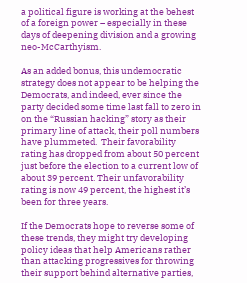a political figure is working at the behest of a foreign power – especially in these days of deepening division and a growing neo-McCarthyism.

As an added bonus, this undemocratic strategy does not appear to be helping the Democrats, and indeed, ever since the party decided some time last fall to zero in on the “Russian hacking” story as their primary line of attack, their poll numbers have plummeted.  Their favorability rating has dropped from about 50 percent just before the election to a current low of about 39 percent. Their unfavorability rating is now 49 percent, the highest it’s been for three years.

If the Democrats hope to reverse some of these trends, they might try developing policy ideas that help Americans rather than attacking progressives for throwing their support behind alternative parties,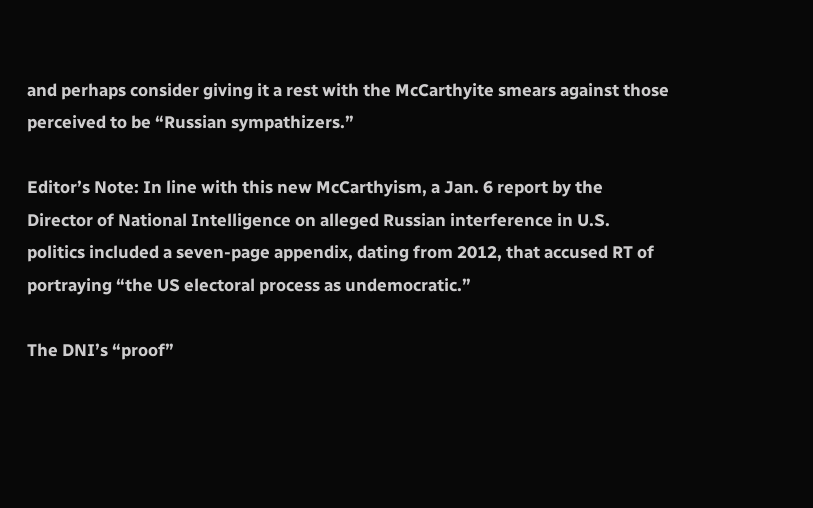and perhaps consider giving it a rest with the McCarthyite smears against those perceived to be “Russian sympathizers.”

Editor’s Note: In line with this new McCarthyism, a Jan. 6 report by the Director of National Intelligence on alleged Russian interference in U.S. politics included a seven-page appendix, dating from 2012, that accused RT of portraying “the US electoral process as undemocratic.”

The DNI’s “proof”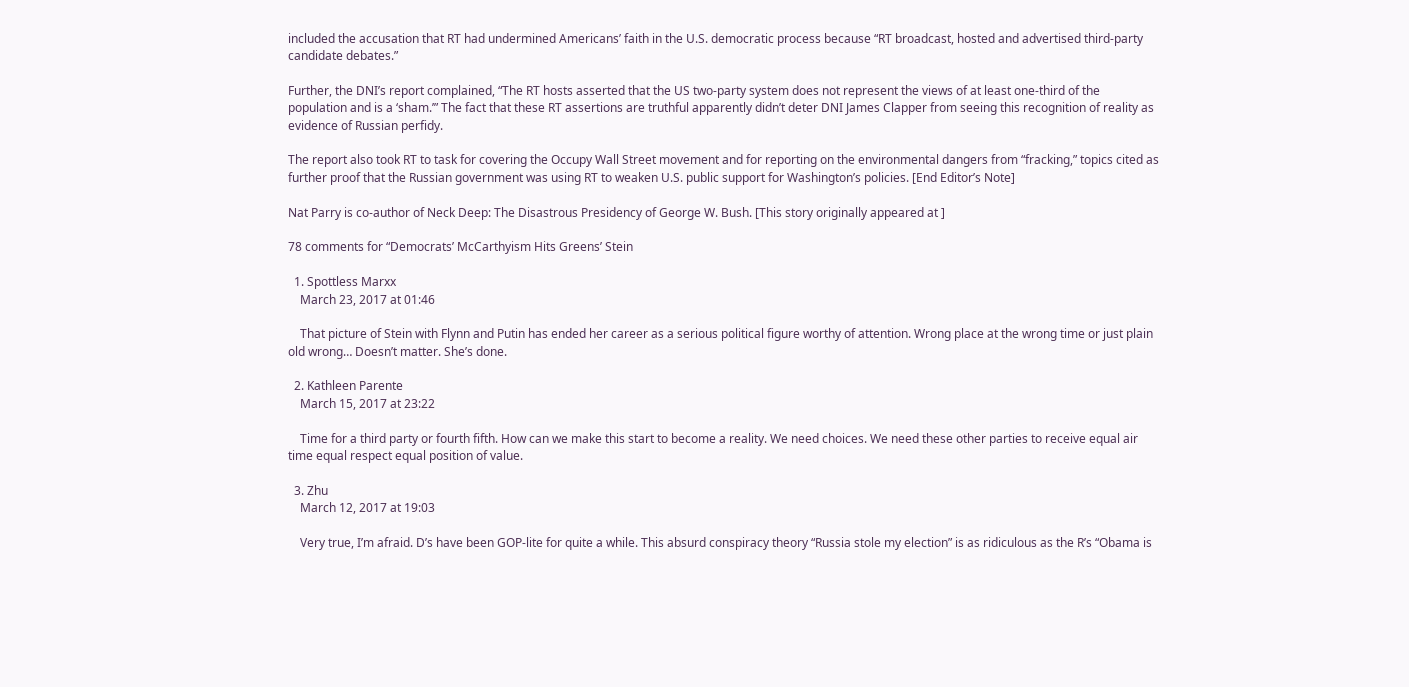included the accusation that RT had undermined Americans’ faith in the U.S. democratic process because “RT broadcast, hosted and advertised third-party candidate debates.”

Further, the DNI’s report complained, “The RT hosts asserted that the US two-party system does not represent the views of at least one-third of the population and is a ‘sham.’” The fact that these RT assertions are truthful apparently didn’t deter DNI James Clapper from seeing this recognition of reality as evidence of Russian perfidy.

The report also took RT to task for covering the Occupy Wall Street movement and for reporting on the environmental dangers from “fracking,” topics cited as further proof that the Russian government was using RT to weaken U.S. public support for Washington’s policies. [End Editor’s Note]

Nat Parry is co-author of Neck Deep: The Disastrous Presidency of George W. Bush. [This story originally appeared at ]

78 comments for “Democrats’ McCarthyism Hits Greens’ Stein

  1. Spottless Marxx
    March 23, 2017 at 01:46

    That picture of Stein with Flynn and Putin has ended her career as a serious political figure worthy of attention. Wrong place at the wrong time or just plain old wrong… Doesn’t matter. She’s done.

  2. Kathleen Parente
    March 15, 2017 at 23:22

    Time for a third party or fourth fifth. How can we make this start to become a reality. We need choices. We need these other parties to receive equal air time equal respect equal position of value.

  3. Zhu
    March 12, 2017 at 19:03

    Very true, I’m afraid. D’s have been GOP-lite for quite a while. This absurd conspiracy theory “Russia stole my election” is as ridiculous as the R’s “Obama is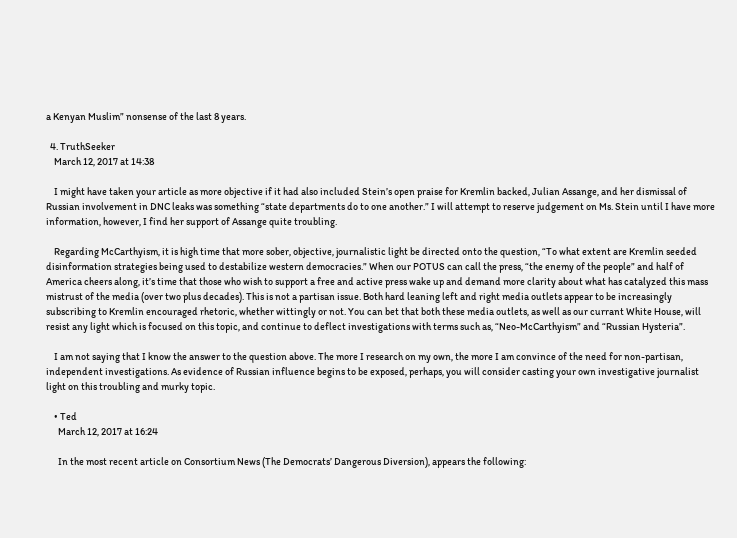a Kenyan Muslim” nonsense of the last 8 years.

  4. TruthSeeker
    March 12, 2017 at 14:38

    I might have taken your article as more objective if it had also included Stein’s open praise for Kremlin backed, Julian Assange, and her dismissal of Russian involvement in DNC leaks was something “state departments do to one another.” I will attempt to reserve judgement on Ms. Stein until I have more information, however, I find her support of Assange quite troubling.

    Regarding McCarthyism, it is high time that more sober, objective, journalistic light be directed onto the question, “To what extent are Kremlin seeded disinformation strategies being used to destabilize western democracies.” When our POTUS can call the press, “the enemy of the people” and half of America cheers along, it’s time that those who wish to support a free and active press wake up and demand more clarity about what has catalyzed this mass mistrust of the media (over two plus decades). This is not a partisan issue. Both hard leaning left and right media outlets appear to be increasingly subscribing to Kremlin encouraged rhetoric, whether wittingly or not. You can bet that both these media outlets, as well as our currant White House, will resist any light which is focused on this topic, and continue to deflect investigations with terms such as, “Neo-McCarthyism” and “Russian Hysteria”.

    I am not saying that I know the answer to the question above. The more I research on my own, the more I am convince of the need for non-partisan, independent investigations. As evidence of Russian influence begins to be exposed, perhaps, you will consider casting your own investigative journalist light on this troubling and murky topic.

    • Ted
      March 12, 2017 at 16:24

      In the most recent article on Consortium News (The Democrats’ Dangerous Diversion), appears the following: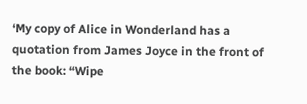‘My copy of Alice in Wonderland has a quotation from James Joyce in the front of the book: “Wipe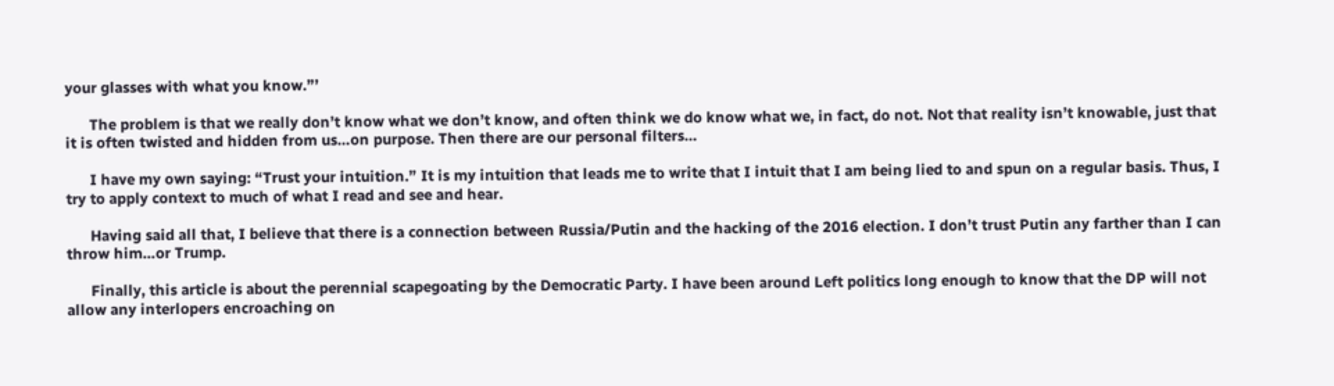your glasses with what you know.”’

      The problem is that we really don’t know what we don’t know, and often think we do know what we, in fact, do not. Not that reality isn’t knowable, just that it is often twisted and hidden from us…on purpose. Then there are our personal filters…

      I have my own saying: “Trust your intuition.” It is my intuition that leads me to write that I intuit that I am being lied to and spun on a regular basis. Thus, I try to apply context to much of what I read and see and hear.

      Having said all that, I believe that there is a connection between Russia/Putin and the hacking of the 2016 election. I don’t trust Putin any farther than I can throw him…or Trump.

      Finally, this article is about the perennial scapegoating by the Democratic Party. I have been around Left politics long enough to know that the DP will not allow any interlopers encroaching on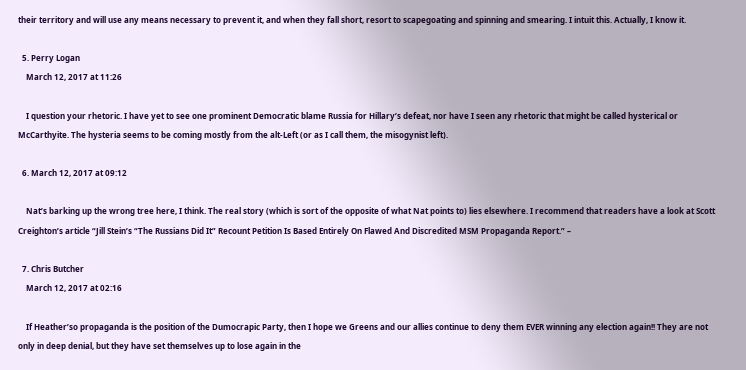their territory and will use any means necessary to prevent it, and when they fall short, resort to scapegoating and spinning and smearing. I intuit this. Actually, I know it.

  5. Perry Logan
    March 12, 2017 at 11:26

    I question your rhetoric. I have yet to see one prominent Democratic blame Russia for Hillary’s defeat, nor have I seen any rhetoric that might be called hysterical or McCarthyite. The hysteria seems to be coming mostly from the alt-Left (or as I call them, the misogynist left).

  6. March 12, 2017 at 09:12

    Nat’s barking up the wrong tree here, I think. The real story (which is sort of the opposite of what Nat points to) lies elsewhere. I recommend that readers have a look at Scott Creighton’s article “Jill Stein’s “The Russians Did It” Recount Petition Is Based Entirely On Flawed And Discredited MSM Propaganda Report.” –

  7. Chris Butcher
    March 12, 2017 at 02:16

    If Heather’so propaganda is the position of the Dumocrapic Party, then I hope we Greens and our allies continue to deny them EVER winning any election again!! They are not only in deep denial, but they have set themselves up to lose again in the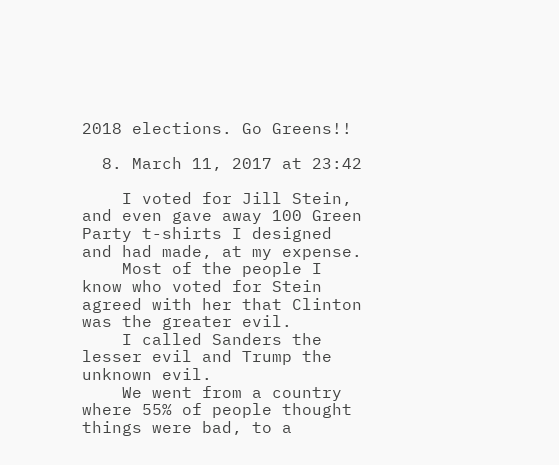2018 elections. Go Greens!!

  8. March 11, 2017 at 23:42

    I voted for Jill Stein, and even gave away 100 Green Party t-shirts I designed and had made, at my expense.
    Most of the people I know who voted for Stein agreed with her that Clinton was the greater evil.
    I called Sanders the lesser evil and Trump the unknown evil.
    We went from a country where 55% of people thought things were bad, to a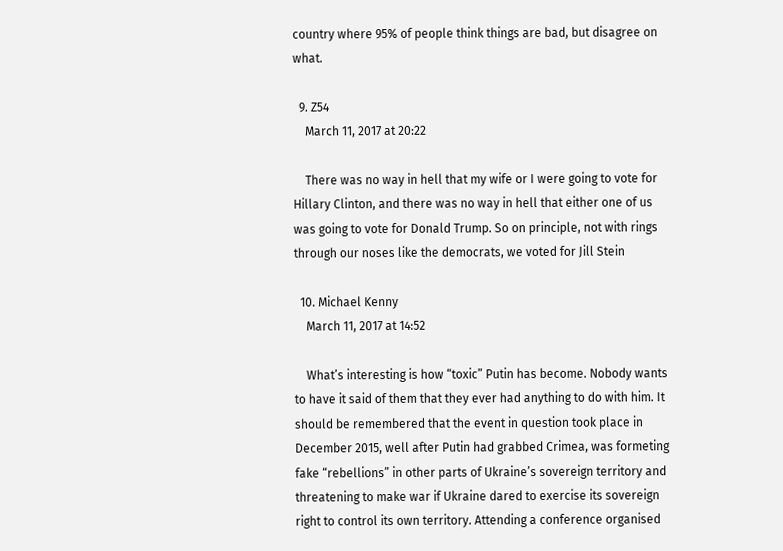country where 95% of people think things are bad, but disagree on what.

  9. Z54
    March 11, 2017 at 20:22

    There was no way in hell that my wife or I were going to vote for Hillary Clinton, and there was no way in hell that either one of us was going to vote for Donald Trump. So on principle, not with rings through our noses like the democrats, we voted for Jill Stein

  10. Michael Kenny
    March 11, 2017 at 14:52

    What’s interesting is how “toxic” Putin has become. Nobody wants to have it said of them that they ever had anything to do with him. It should be remembered that the event in question took place in December 2015, well after Putin had grabbed Crimea, was formeting fake “rebellions” in other parts of Ukraine’s sovereign territory and threatening to make war if Ukraine dared to exercise its sovereign right to control its own territory. Attending a conference organised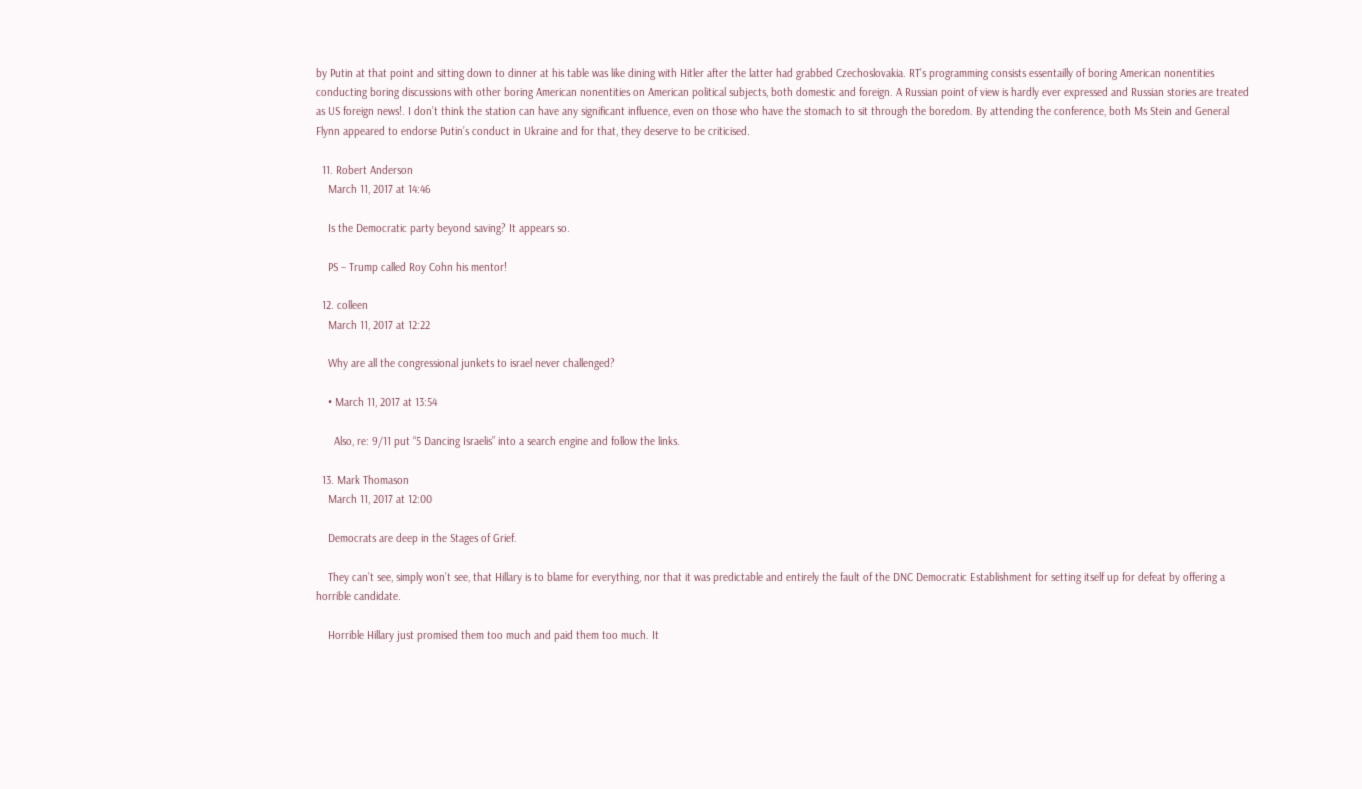by Putin at that point and sitting down to dinner at his table was like dining with Hitler after the latter had grabbed Czechoslovakia. RT’s programming consists essentailly of boring American nonentities conducting boring discussions with other boring American nonentities on American political subjects, both domestic and foreign. A Russian point of view is hardly ever expressed and Russian stories are treated as US foreign news!. I don’t think the station can have any significant influence, even on those who have the stomach to sit through the boredom. By attending the conference, both Ms Stein and General Flynn appeared to endorse Putin’s conduct in Ukraine and for that, they deserve to be criticised.

  11. Robert Anderson
    March 11, 2017 at 14:46

    Is the Democratic party beyond saving? It appears so.

    PS – Trump called Roy Cohn his mentor!

  12. colleen
    March 11, 2017 at 12:22

    Why are all the congressional junkets to israel never challenged?

    • March 11, 2017 at 13:54

      Also, re: 9/11 put “5 Dancing Israelis” into a search engine and follow the links.

  13. Mark Thomason
    March 11, 2017 at 12:00

    Democrats are deep in the Stages of Grief.

    They can’t see, simply won’t see, that Hillary is to blame for everything, nor that it was predictable and entirely the fault of the DNC Democratic Establishment for setting itself up for defeat by offering a horrible candidate.

    Horrible Hillary just promised them too much and paid them too much. It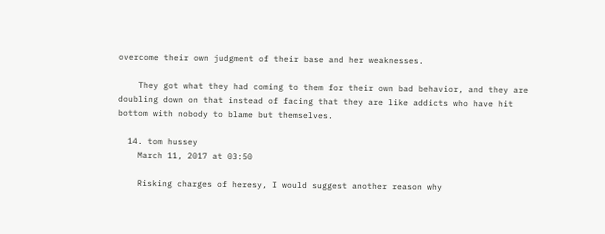overcome their own judgment of their base and her weaknesses.

    They got what they had coming to them for their own bad behavior, and they are doubling down on that instead of facing that they are like addicts who have hit bottom with nobody to blame but themselves.

  14. tom hussey
    March 11, 2017 at 03:50

    Risking charges of heresy, I would suggest another reason why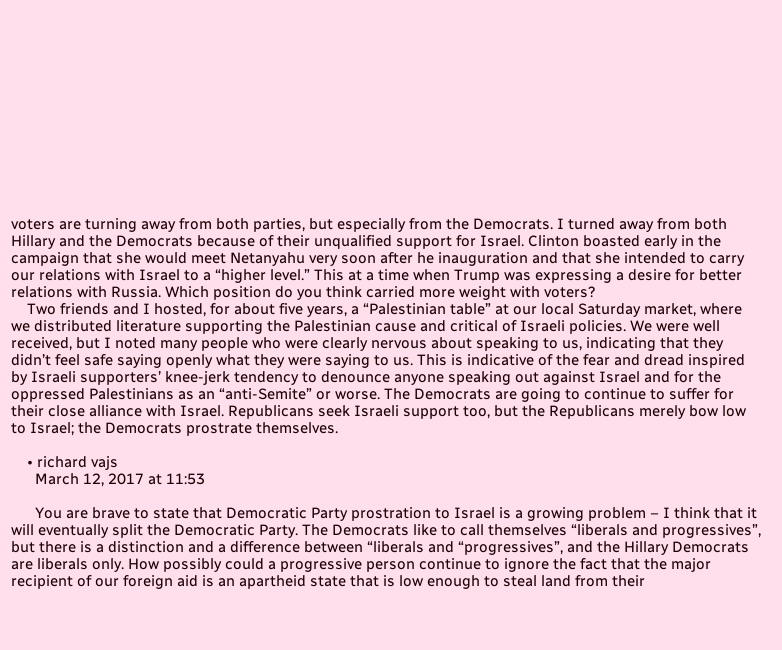voters are turning away from both parties, but especially from the Democrats. I turned away from both Hillary and the Democrats because of their unqualified support for Israel. Clinton boasted early in the campaign that she would meet Netanyahu very soon after he inauguration and that she intended to carry our relations with Israel to a “higher level.” This at a time when Trump was expressing a desire for better relations with Russia. Which position do you think carried more weight with voters?
    Two friends and I hosted, for about five years, a “Palestinian table” at our local Saturday market, where we distributed literature supporting the Palestinian cause and critical of Israeli policies. We were well received, but I noted many people who were clearly nervous about speaking to us, indicating that they didn’t feel safe saying openly what they were saying to us. This is indicative of the fear and dread inspired by Israeli supporters’ knee-jerk tendency to denounce anyone speaking out against Israel and for the oppressed Palestinians as an “anti-Semite” or worse. The Democrats are going to continue to suffer for their close alliance with Israel. Republicans seek Israeli support too, but the Republicans merely bow low to Israel; the Democrats prostrate themselves.

    • richard vajs
      March 12, 2017 at 11:53

      You are brave to state that Democratic Party prostration to Israel is a growing problem – I think that it will eventually split the Democratic Party. The Democrats like to call themselves “liberals and progressives”, but there is a distinction and a difference between “liberals and “progressives”, and the Hillary Democrats are liberals only. How possibly could a progressive person continue to ignore the fact that the major recipient of our foreign aid is an apartheid state that is low enough to steal land from their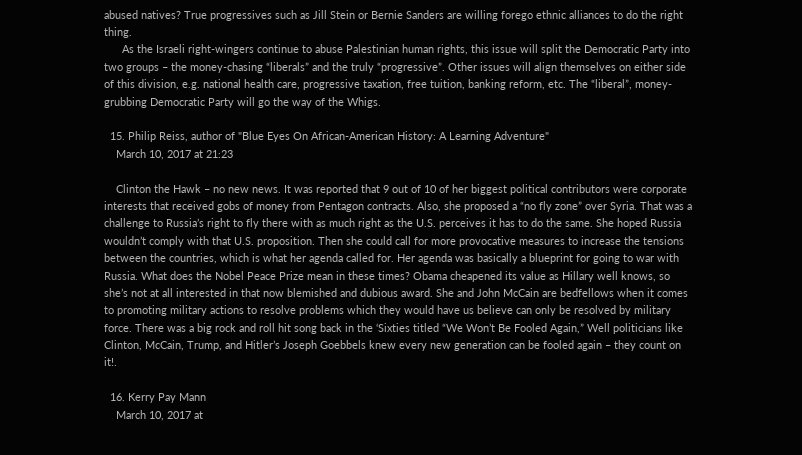abused natives? True progressives such as Jill Stein or Bernie Sanders are willing forego ethnic alliances to do the right thing.
      As the Israeli right-wingers continue to abuse Palestinian human rights, this issue will split the Democratic Party into two groups – the money-chasing “liberals” and the truly “progressive”. Other issues will align themselves on either side of this division, e.g. national health care, progressive taxation, free tuition, banking reform, etc. The “liberal”, money-grubbing Democratic Party will go the way of the Whigs.

  15. Philip Reiss, author of "Blue Eyes On African-American History: A Learning Adventure"
    March 10, 2017 at 21:23

    Clinton the Hawk – no new news. It was reported that 9 out of 10 of her biggest political contributors were corporate interests that received gobs of money from Pentagon contracts. Also, she proposed a “no fly zone” over Syria. That was a challenge to Russia’s right to fly there with as much right as the U.S. perceives it has to do the same. She hoped Russia wouldn’t comply with that U.S. proposition. Then she could call for more provocative measures to increase the tensions between the countries, which is what her agenda called for. Her agenda was basically a blueprint for going to war with Russia. What does the Nobel Peace Prize mean in these times? Obama cheapened its value as Hillary well knows, so she’s not at all interested in that now blemished and dubious award. She and John McCain are bedfellows when it comes to promoting military actions to resolve problems which they would have us believe can only be resolved by military force. There was a big rock and roll hit song back in the ‘Sixties titled “We Won’t Be Fooled Again,” Well politicians like Clinton, McCain, Trump, and Hitler’s Joseph Goebbels knew every new generation can be fooled again – they count on it!.

  16. Kerry Pay Mann
    March 10, 2017 at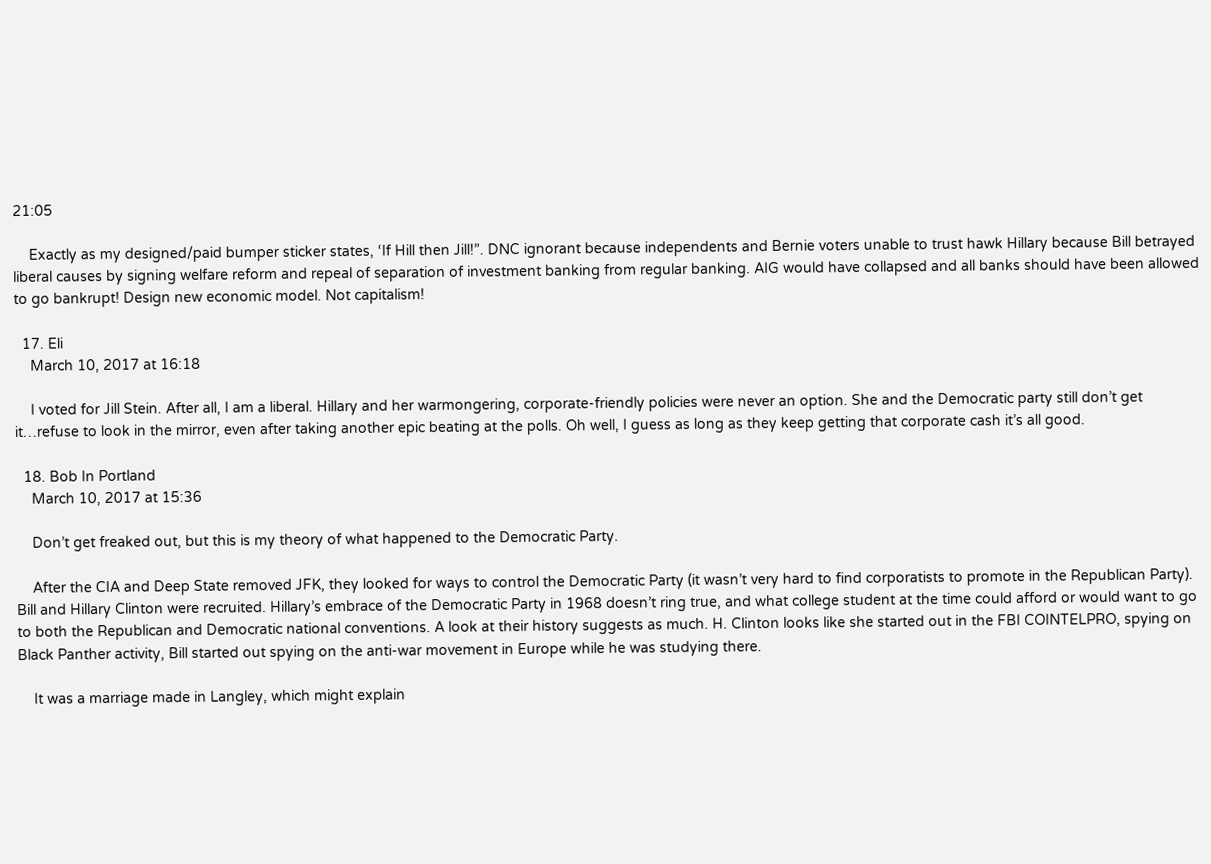21:05

    Exactly as my designed/paid bumper sticker states, ‘If Hill then Jill!”. DNC ignorant because independents and Bernie voters unable to trust hawk Hillary because Bill betrayed liberal causes by signing welfare reform and repeal of separation of investment banking from regular banking. AIG would have collapsed and all banks should have been allowed to go bankrupt! Design new economic model. Not capitalism!

  17. Eli
    March 10, 2017 at 16:18

    I voted for Jill Stein. After all, I am a liberal. Hillary and her warmongering, corporate-friendly policies were never an option. She and the Democratic party still don’t get it…refuse to look in the mirror, even after taking another epic beating at the polls. Oh well, I guess as long as they keep getting that corporate cash it’s all good.

  18. Bob In Portland
    March 10, 2017 at 15:36

    Don’t get freaked out, but this is my theory of what happened to the Democratic Party.

    After the CIA and Deep State removed JFK, they looked for ways to control the Democratic Party (it wasn’t very hard to find corporatists to promote in the Republican Party). Bill and Hillary Clinton were recruited. Hillary’s embrace of the Democratic Party in 1968 doesn’t ring true, and what college student at the time could afford or would want to go to both the Republican and Democratic national conventions. A look at their history suggests as much. H. Clinton looks like she started out in the FBI COINTELPRO, spying on Black Panther activity, Bill started out spying on the anti-war movement in Europe while he was studying there.

    It was a marriage made in Langley, which might explain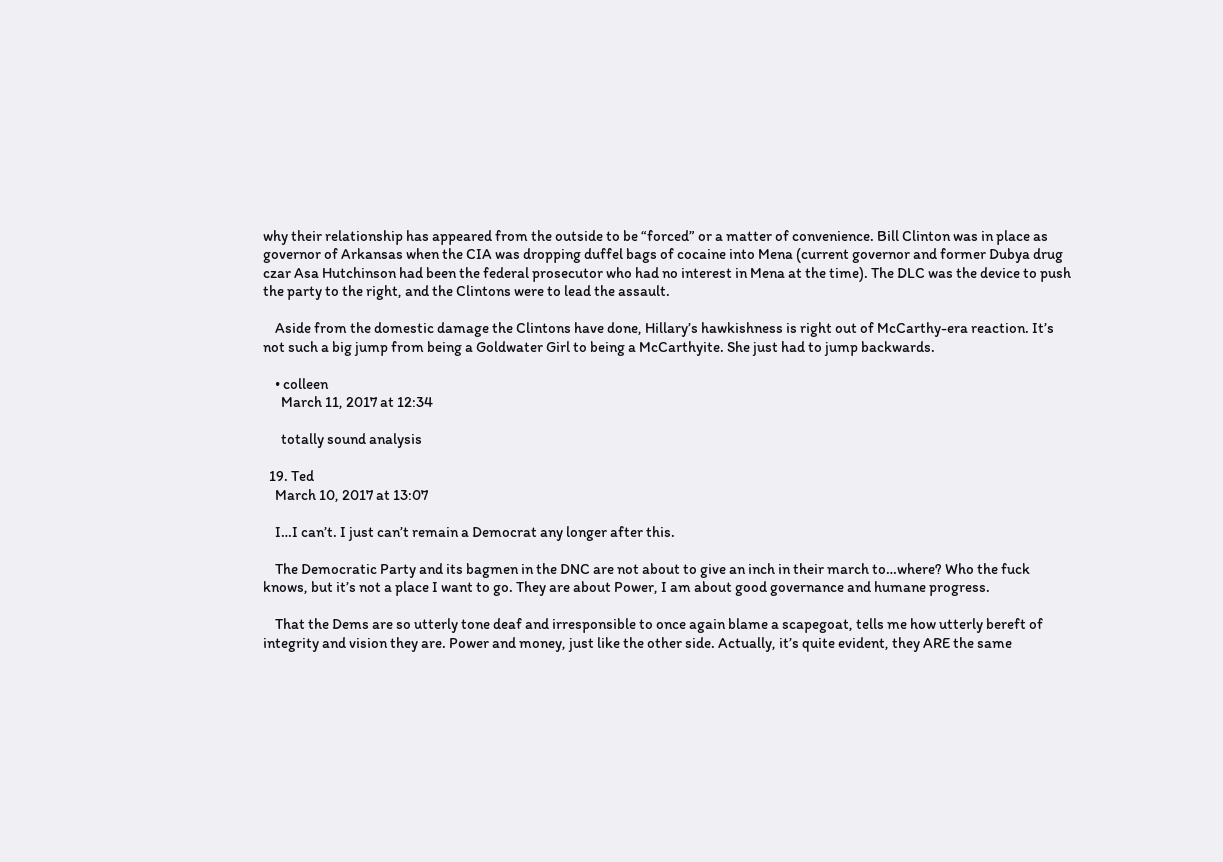why their relationship has appeared from the outside to be “forced” or a matter of convenience. Bill Clinton was in place as governor of Arkansas when the CIA was dropping duffel bags of cocaine into Mena (current governor and former Dubya drug czar Asa Hutchinson had been the federal prosecutor who had no interest in Mena at the time). The DLC was the device to push the party to the right, and the Clintons were to lead the assault.

    Aside from the domestic damage the Clintons have done, Hillary’s hawkishness is right out of McCarthy-era reaction. It’s not such a big jump from being a Goldwater Girl to being a McCarthyite. She just had to jump backwards.

    • colleen
      March 11, 2017 at 12:34

      totally sound analysis

  19. Ted
    March 10, 2017 at 13:07

    I…I can’t. I just can’t remain a Democrat any longer after this.

    The Democratic Party and its bagmen in the DNC are not about to give an inch in their march to…where? Who the fuck knows, but it’s not a place I want to go. They are about Power, I am about good governance and humane progress.

    That the Dems are so utterly tone deaf and irresponsible to once again blame a scapegoat, tells me how utterly bereft of integrity and vision they are. Power and money, just like the other side. Actually, it’s quite evident, they ARE the same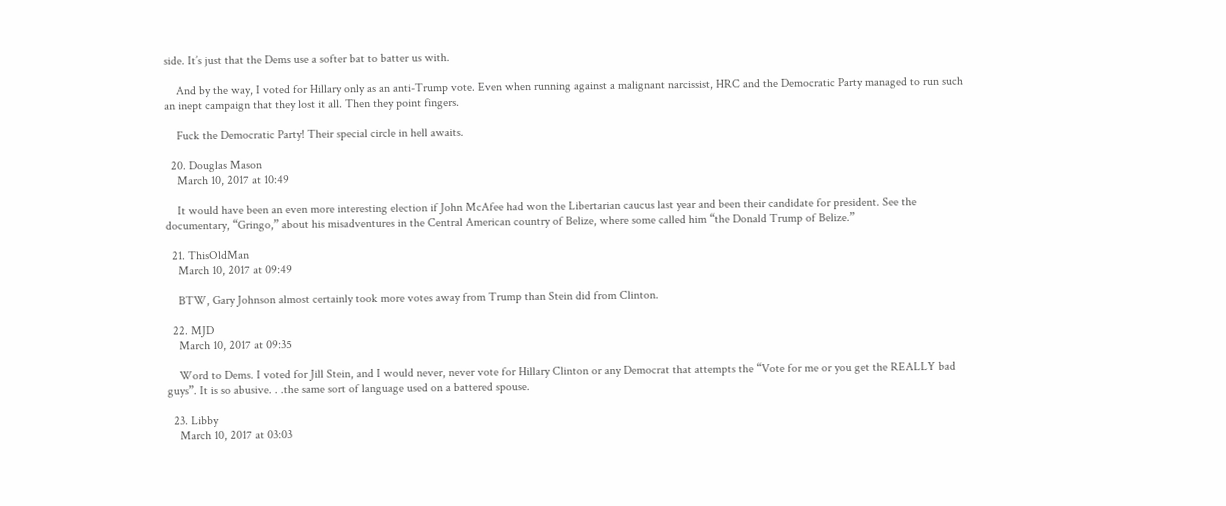side. It’s just that the Dems use a softer bat to batter us with.

    And by the way, I voted for Hillary only as an anti-Trump vote. Even when running against a malignant narcissist, HRC and the Democratic Party managed to run such an inept campaign that they lost it all. Then they point fingers.

    Fuck the Democratic Party! Their special circle in hell awaits.

  20. Douglas Mason
    March 10, 2017 at 10:49

    It would have been an even more interesting election if John McAfee had won the Libertarian caucus last year and been their candidate for president. See the documentary, “Gringo,” about his misadventures in the Central American country of Belize, where some called him “the Donald Trump of Belize.”

  21. ThisOldMan
    March 10, 2017 at 09:49

    BTW, Gary Johnson almost certainly took more votes away from Trump than Stein did from Clinton.

  22. MJD
    March 10, 2017 at 09:35

    Word to Dems. I voted for Jill Stein, and I would never, never vote for Hillary Clinton or any Democrat that attempts the “Vote for me or you get the REALLY bad guys”. It is so abusive. . .the same sort of language used on a battered spouse.

  23. Libby
    March 10, 2017 at 03:03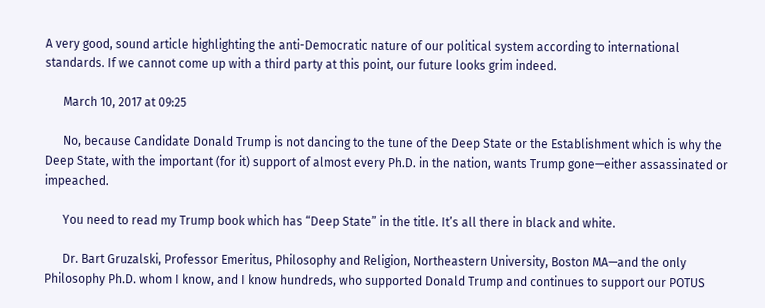A very good, sound article highlighting the anti-Democratic nature of our political system according to international standards. If we cannot come up with a third party at this point, our future looks grim indeed.

      March 10, 2017 at 09:25

      No, because Candidate Donald Trump is not dancing to the tune of the Deep State or the Establishment which is why the Deep State, with the important (for it) support of almost every Ph.D. in the nation, wants Trump gone—either assassinated or impeached.

      You need to read my Trump book which has “Deep State” in the title. It’s all there in black and white.

      Dr. Bart Gruzalski, Professor Emeritus, Philosophy and Religion, Northeastern University, Boston MA—and the only Philosophy Ph.D. whom I know, and I know hundreds, who supported Donald Trump and continues to support our POTUS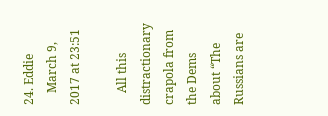24. Eddie
    March 9, 2017 at 23:51

    All this distractionary crapola from the Dems about “The Russians are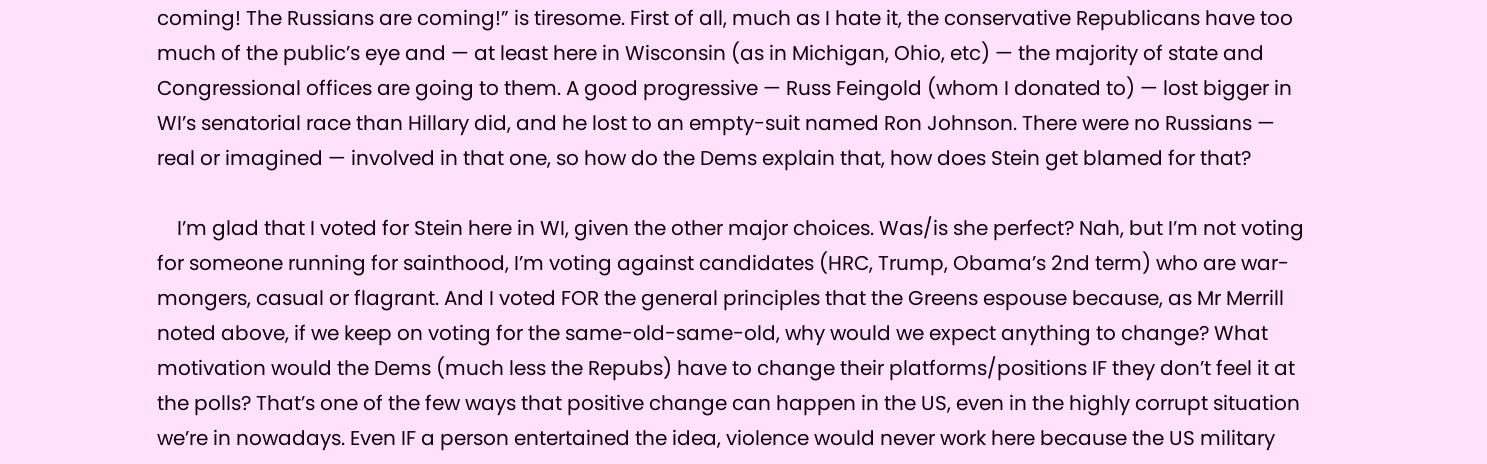coming! The Russians are coming!” is tiresome. First of all, much as I hate it, the conservative Republicans have too much of the public’s eye and — at least here in Wisconsin (as in Michigan, Ohio, etc) — the majority of state and Congressional offices are going to them. A good progressive — Russ Feingold (whom I donated to) — lost bigger in WI’s senatorial race than Hillary did, and he lost to an empty-suit named Ron Johnson. There were no Russians — real or imagined — involved in that one, so how do the Dems explain that, how does Stein get blamed for that?

    I’m glad that I voted for Stein here in WI, given the other major choices. Was/is she perfect? Nah, but I’m not voting for someone running for sainthood, I’m voting against candidates (HRC, Trump, Obama’s 2nd term) who are war-mongers, casual or flagrant. And I voted FOR the general principles that the Greens espouse because, as Mr Merrill noted above, if we keep on voting for the same-old-same-old, why would we expect anything to change? What motivation would the Dems (much less the Repubs) have to change their platforms/positions IF they don’t feel it at the polls? That’s one of the few ways that positive change can happen in the US, even in the highly corrupt situation we’re in nowadays. Even IF a person entertained the idea, violence would never work here because the US military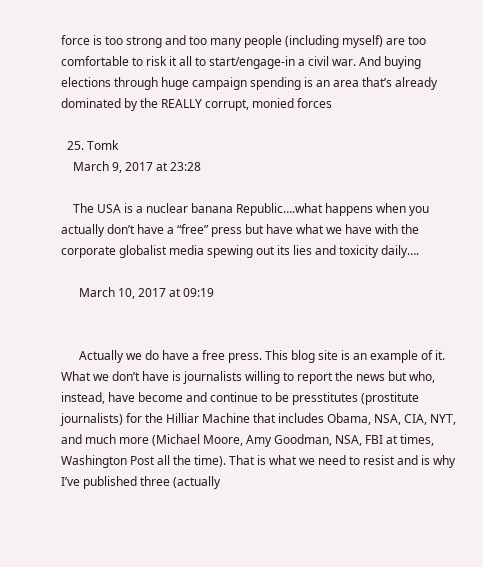force is too strong and too many people (including myself) are too comfortable to risk it all to start/engage-in a civil war. And buying elections through huge campaign spending is an area that’s already dominated by the REALLY corrupt, monied forces

  25. Tomk
    March 9, 2017 at 23:28

    The USA is a nuclear banana Republic….what happens when you actually don’t have a “free” press but have what we have with the corporate globalist media spewing out its lies and toxicity daily….

      March 10, 2017 at 09:19


      Actually we do have a free press. This blog site is an example of it. What we don’t have is journalists willing to report the news but who, instead, have become and continue to be presstitutes (prostitute journalists) for the Hilliar Machine that includes Obama, NSA, CIA, NYT, and much more (Michael Moore, Amy Goodman, NSA, FBI at times, Washington Post all the time). That is what we need to resist and is why I’ve published three (actually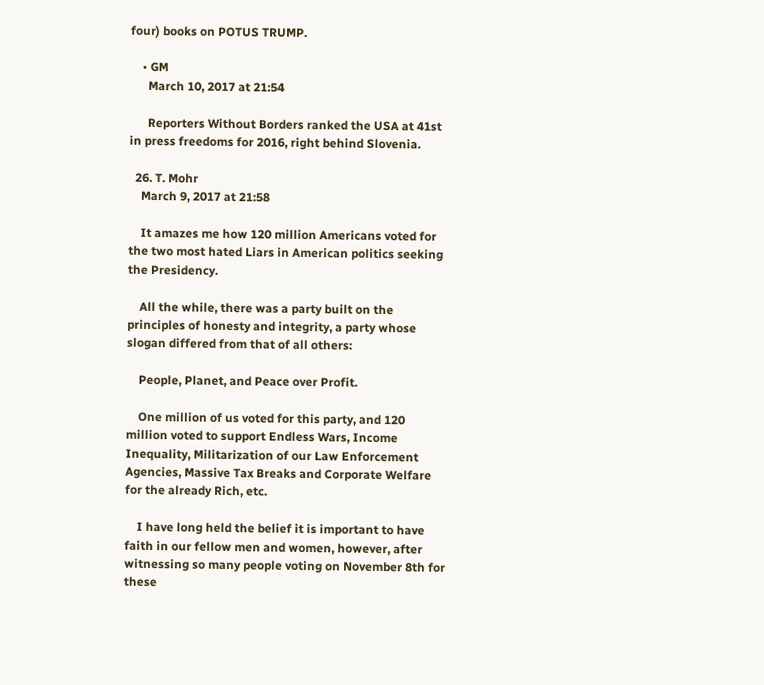four) books on POTUS TRUMP.

    • GM
      March 10, 2017 at 21:54

      Reporters Without Borders ranked the USA at 41st in press freedoms for 2016, right behind Slovenia.

  26. T. Mohr
    March 9, 2017 at 21:58

    It amazes me how 120 million Americans voted for the two most hated Liars in American politics seeking the Presidency.

    All the while, there was a party built on the principles of honesty and integrity, a party whose slogan differed from that of all others:

    People, Planet, and Peace over Profit.

    One million of us voted for this party, and 120 million voted to support Endless Wars, Income Inequality, Militarization of our Law Enforcement Agencies, Massive Tax Breaks and Corporate Welfare for the already Rich, etc.

    I have long held the belief it is important to have faith in our fellow men and women, however, after witnessing so many people voting on November 8th for these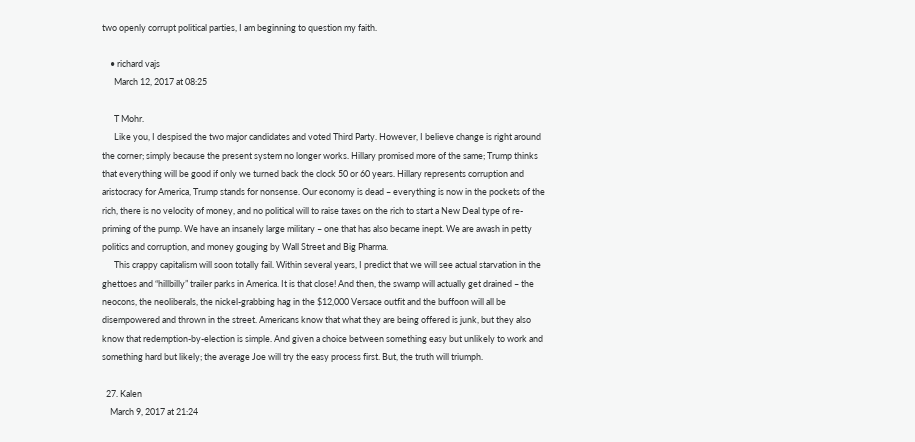two openly corrupt political parties, I am beginning to question my faith.

    • richard vajs
      March 12, 2017 at 08:25

      T Mohr.
      Like you, I despised the two major candidates and voted Third Party. However, I believe change is right around the corner; simply because the present system no longer works. Hillary promised more of the same; Trump thinks that everything will be good if only we turned back the clock 50 or 60 years. Hillary represents corruption and aristocracy for America, Trump stands for nonsense. Our economy is dead – everything is now in the pockets of the rich, there is no velocity of money, and no political will to raise taxes on the rich to start a New Deal type of re-priming of the pump. We have an insanely large military – one that has also became inept. We are awash in petty politics and corruption, and money gouging by Wall Street and Big Pharma.
      This crappy capitalism will soon totally fail. Within several years, I predict that we will see actual starvation in the ghettoes and “hillbilly” trailer parks in America. It is that close! And then, the swamp will actually get drained – the neocons, the neoliberals, the nickel-grabbing hag in the $12,000 Versace outfit and the buffoon will all be disempowered and thrown in the street. Americans know that what they are being offered is junk, but they also know that redemption-by-election is simple. And given a choice between something easy but unlikely to work and something hard but likely; the average Joe will try the easy process first. But, the truth will triumph.

  27. Kalen
    March 9, 2017 at 21:24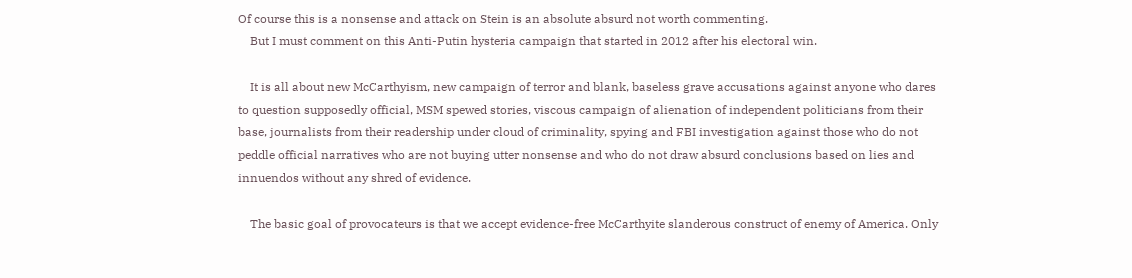Of course this is a nonsense and attack on Stein is an absolute absurd not worth commenting.
    But I must comment on this Anti-Putin hysteria campaign that started in 2012 after his electoral win.

    It is all about new McCarthyism, new campaign of terror and blank, baseless grave accusations against anyone who dares to question supposedly official, MSM spewed stories, viscous campaign of alienation of independent politicians from their base, journalists from their readership under cloud of criminality, spying and FBI investigation against those who do not peddle official narratives who are not buying utter nonsense and who do not draw absurd conclusions based on lies and innuendos without any shred of evidence.

    The basic goal of provocateurs is that we accept evidence-free McCarthyite slanderous construct of enemy of America. Only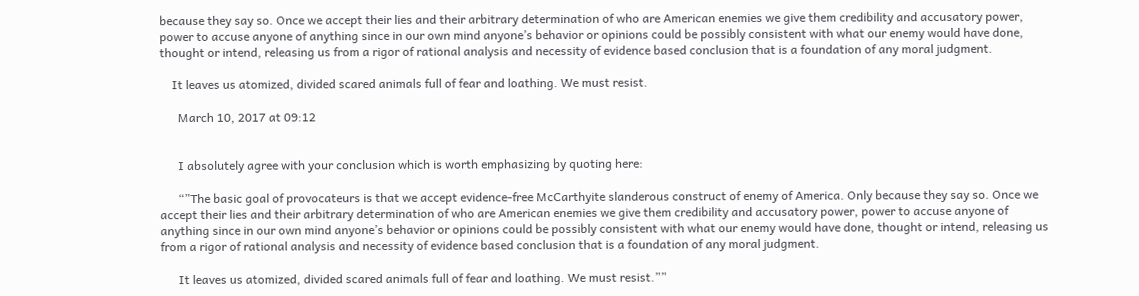because they say so. Once we accept their lies and their arbitrary determination of who are American enemies we give them credibility and accusatory power, power to accuse anyone of anything since in our own mind anyone’s behavior or opinions could be possibly consistent with what our enemy would have done, thought or intend, releasing us from a rigor of rational analysis and necessity of evidence based conclusion that is a foundation of any moral judgment.

    It leaves us atomized, divided scared animals full of fear and loathing. We must resist.

      March 10, 2017 at 09:12


      I absolutely agree with your conclusion which is worth emphasizing by quoting here:

      “”The basic goal of provocateurs is that we accept evidence-free McCarthyite slanderous construct of enemy of America. Only because they say so. Once we accept their lies and their arbitrary determination of who are American enemies we give them credibility and accusatory power, power to accuse anyone of anything since in our own mind anyone’s behavior or opinions could be possibly consistent with what our enemy would have done, thought or intend, releasing us from a rigor of rational analysis and necessity of evidence based conclusion that is a foundation of any moral judgment.

      It leaves us atomized, divided scared animals full of fear and loathing. We must resist.””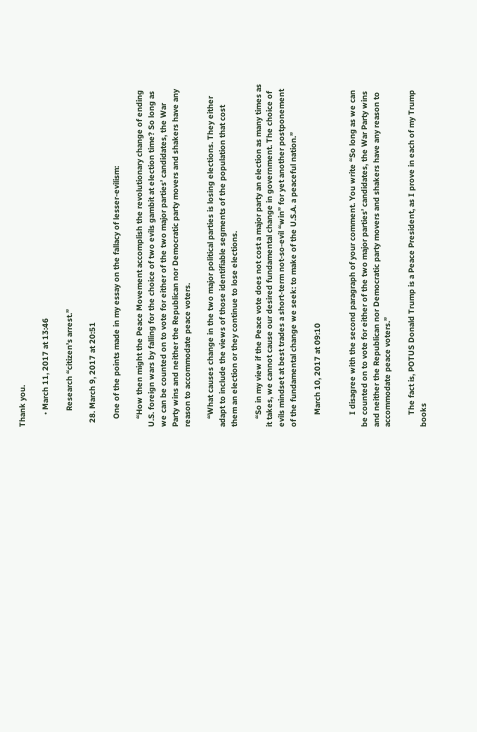Thank you.

      • March 11, 2017 at 13:46

        Research “citizen’s arrest.”

  28. March 9, 2017 at 20:51

    One of the points made in my essay on the fallacy of lesser-evilism:

    “How then might the Peace Movement accomplish the revolutionary change of ending U.S. foreign wars by falling for the choice of two evils gambit at election time? So long as we can be counted on to vote for either of the two major parties’ candidates, the War Party wins and neither the Republican nor Democratic party movers and shakers have any reason to accommodate peace voters.

    “What causes change in the two major political parties is losing elections. They either adapt to include the views of those identifiable segments of the population that cost them an election or they continue to lose elections.

    “So in my view if the Peace vote does not cost a major party an election as many times as it takes, we cannot cause our desired fundamental change in government. The choice of evils mindset at best trades a short-term not-so-evil “win” for yet another postponement of the fundamental change we seek: to make of the U.S.A. a peaceful nation.”

      March 10, 2017 at 09:10


      I disagree with the second paragraph of your comment. You write “So long as we can be counted on to vote for either of the two major parties’ candidates, the War Party wins and neither the Republican nor Democratic party movers and shakers have any reason to accommodate peace voters.”

      The fact is, POTUS Donald Trump is a Peace President, as I prove in each of my Trump books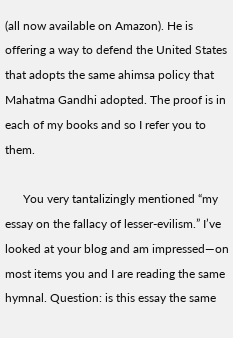(all now available on Amazon). He is offering a way to defend the United States that adopts the same ahimsa policy that Mahatma Gandhi adopted. The proof is in each of my books and so I refer you to them.

      You very tantalizingly mentioned “my essay on the fallacy of lesser-evilism.” I’ve looked at your blog and am impressed—on most items you and I are reading the same hymnal. Question: is this essay the same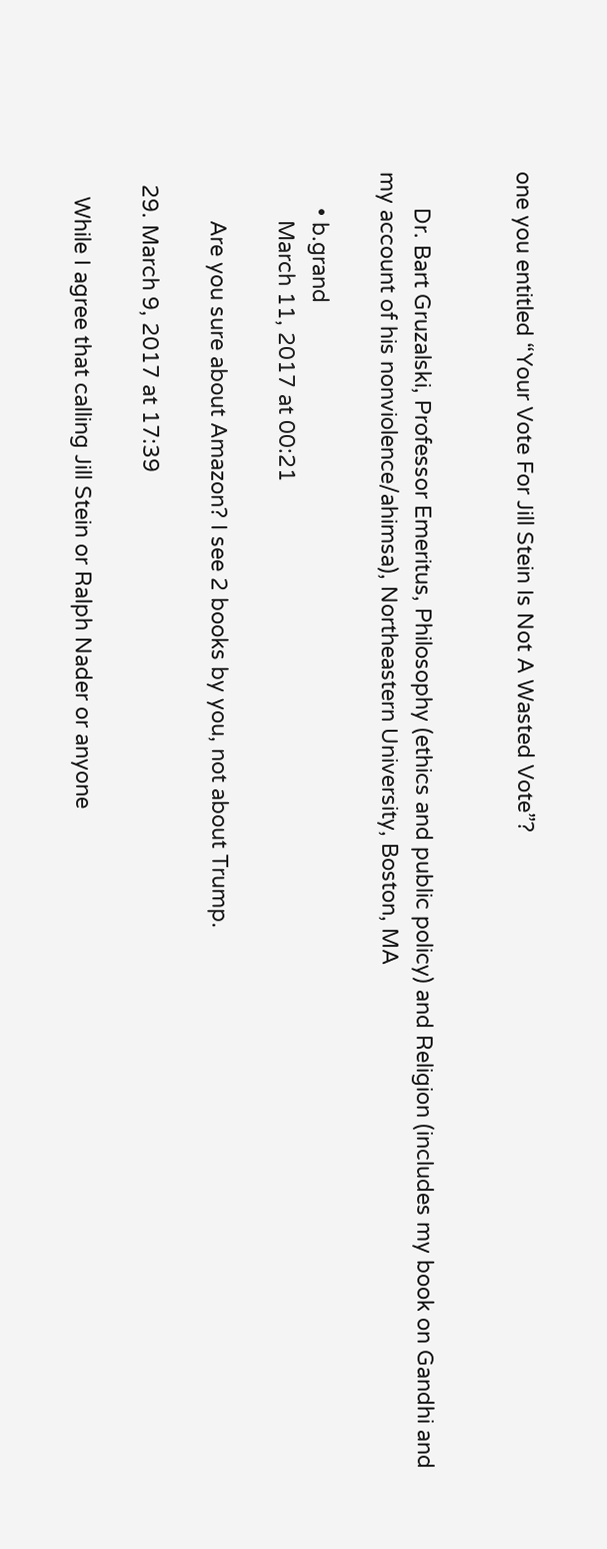one you entitled “Your Vote For Jill Stein Is Not A Wasted Vote”?


      Dr. Bart Gruzalski, Professor Emeritus, Philosophy (ethics and public policy) and Religion (includes my book on Gandhi and my account of his nonviolence/ahimsa), Northeastern University, Boston, MA

      • b.grand
        March 11, 2017 at 00:21

        Are you sure about Amazon? I see 2 books by you, not about Trump.

  29. March 9, 2017 at 17:39

    While I agree that calling Jill Stein or Ralph Nader or anyone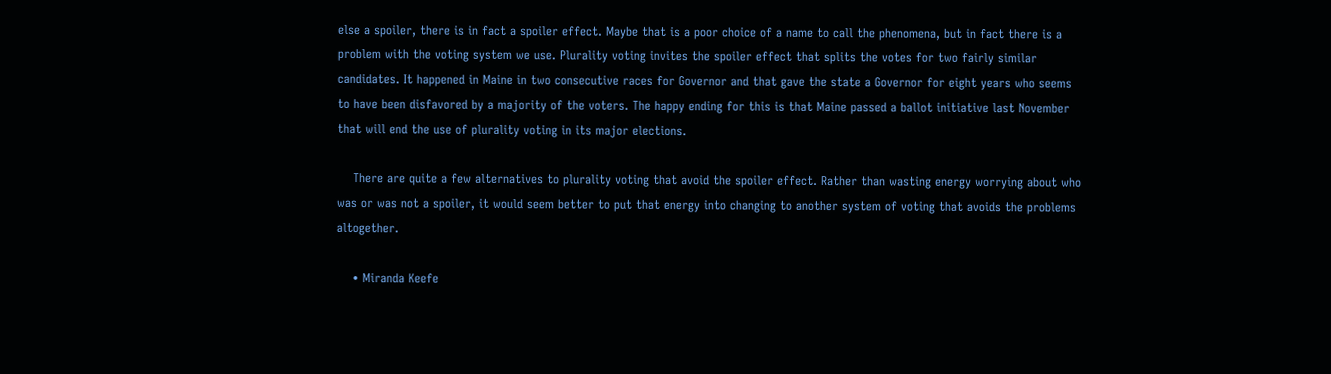else a spoiler, there is in fact a spoiler effect. Maybe that is a poor choice of a name to call the phenomena, but in fact there is a problem with the voting system we use. Plurality voting invites the spoiler effect that splits the votes for two fairly similar candidates. It happened in Maine in two consecutive races for Governor and that gave the state a Governor for eight years who seems to have been disfavored by a majority of the voters. The happy ending for this is that Maine passed a ballot initiative last November that will end the use of plurality voting in its major elections.

    There are quite a few alternatives to plurality voting that avoid the spoiler effect. Rather than wasting energy worrying about who was or was not a spoiler, it would seem better to put that energy into changing to another system of voting that avoids the problems altogether.

    • Miranda Keefe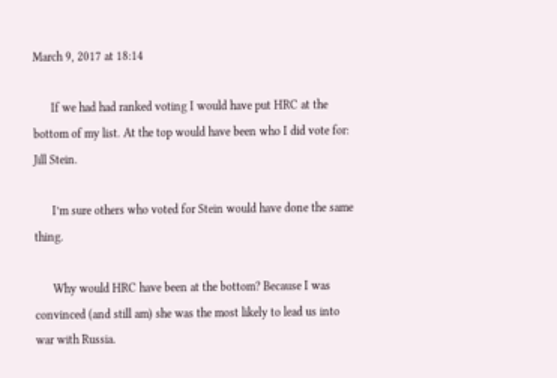March 9, 2017 at 18:14

      If we had had ranked voting I would have put HRC at the bottom of my list. At the top would have been who I did vote for: Jill Stein.

      I’m sure others who voted for Stein would have done the same thing.

      Why would HRC have been at the bottom? Because I was convinced (and still am) she was the most likely to lead us into war with Russia.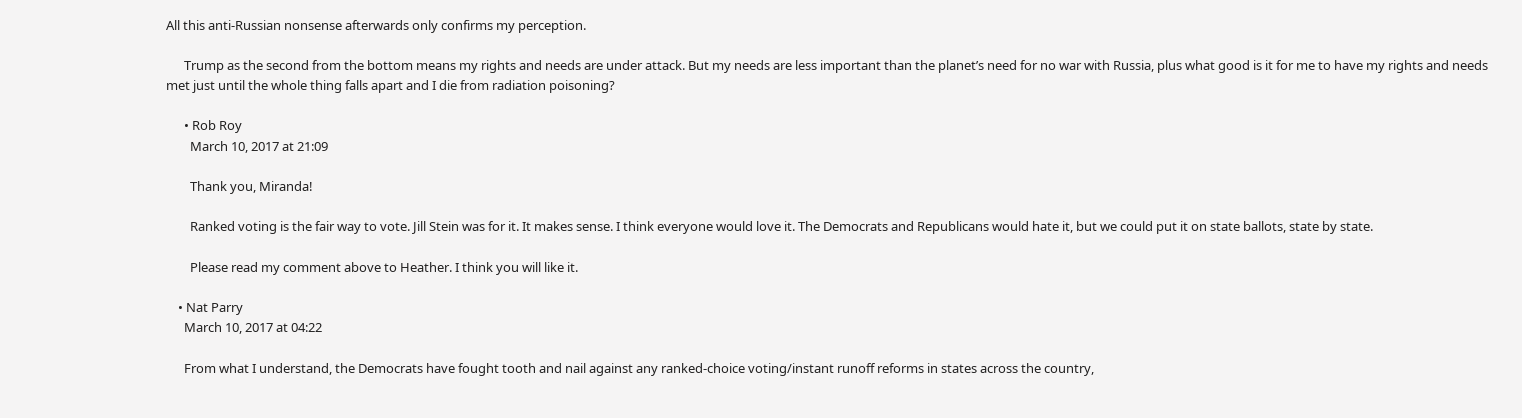All this anti-Russian nonsense afterwards only confirms my perception.

      Trump as the second from the bottom means my rights and needs are under attack. But my needs are less important than the planet’s need for no war with Russia, plus what good is it for me to have my rights and needs met just until the whole thing falls apart and I die from radiation poisoning?

      • Rob Roy
        March 10, 2017 at 21:09

        Thank you, Miranda!

        Ranked voting is the fair way to vote. Jill Stein was for it. It makes sense. I think everyone would love it. The Democrats and Republicans would hate it, but we could put it on state ballots, state by state.

        Please read my comment above to Heather. I think you will like it.

    • Nat Parry
      March 10, 2017 at 04:22

      From what I understand, the Democrats have fought tooth and nail against any ranked-choice voting/instant runoff reforms in states across the country,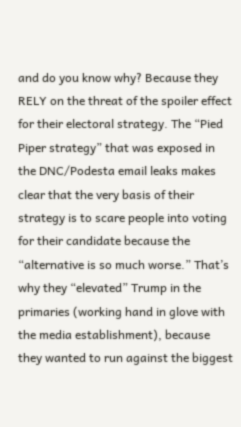and do you know why? Because they RELY on the threat of the spoiler effect for their electoral strategy. The “Pied Piper strategy” that was exposed in the DNC/Podesta email leaks makes clear that the very basis of their strategy is to scare people into voting for their candidate because the “alternative is so much worse.” That’s why they “elevated” Trump in the primaries (working hand in glove with the media establishment), because they wanted to run against the biggest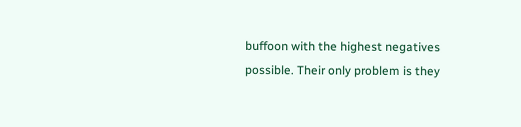buffoon with the highest negatives possible. Their only problem is they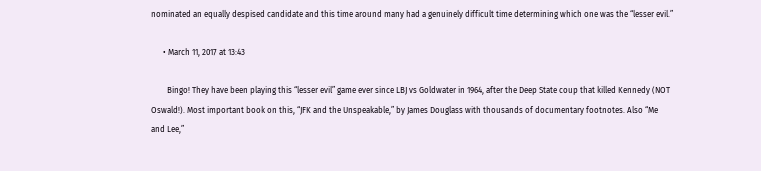nominated an equally despised candidate and this time around many had a genuinely difficult time determining which one was the “lesser evil.”

      • March 11, 2017 at 13:43

        Bingo! They have been playing this “lesser evil” game ever since LBJ vs Goldwater in 1964, after the Deep State coup that killed Kennedy (NOT Oswald!). Most important book on this, “JFK and the Unspeakable,” by James Douglass with thousands of documentary footnotes. Also “Me and Lee,”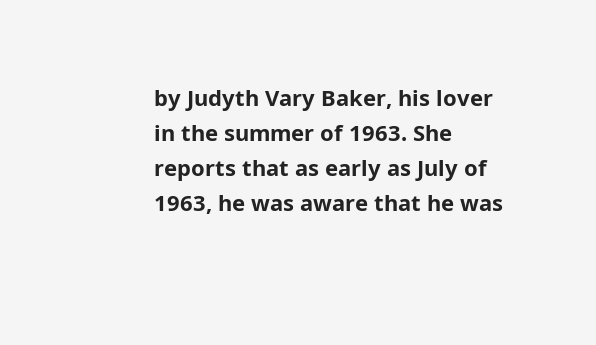by Judyth Vary Baker, his lover in the summer of 1963. She reports that as early as July of 1963, he was aware that he was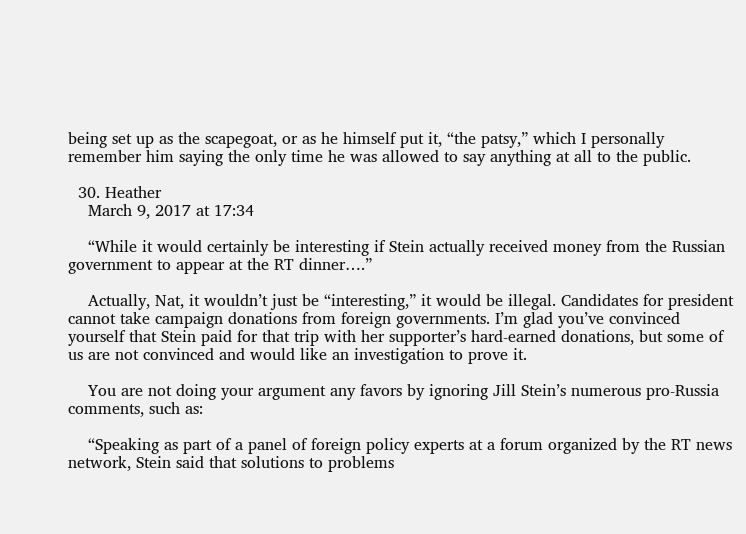being set up as the scapegoat, or as he himself put it, “the patsy,” which I personally remember him saying the only time he was allowed to say anything at all to the public.

  30. Heather
    March 9, 2017 at 17:34

    “While it would certainly be interesting if Stein actually received money from the Russian government to appear at the RT dinner….”

    Actually, Nat, it wouldn’t just be “interesting,” it would be illegal. Candidates for president cannot take campaign donations from foreign governments. I’m glad you’ve convinced yourself that Stein paid for that trip with her supporter’s hard-earned donations, but some of us are not convinced and would like an investigation to prove it.

    You are not doing your argument any favors by ignoring Jill Stein’s numerous pro-Russia comments, such as:

    “Speaking as part of a panel of foreign policy experts at a forum organized by the RT news network, Stein said that solutions to problems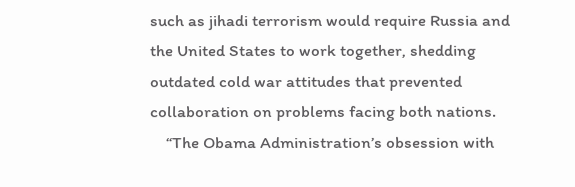such as jihadi terrorism would require Russia and the United States to work together, shedding outdated cold war attitudes that prevented collaboration on problems facing both nations.
    “The Obama Administration’s obsession with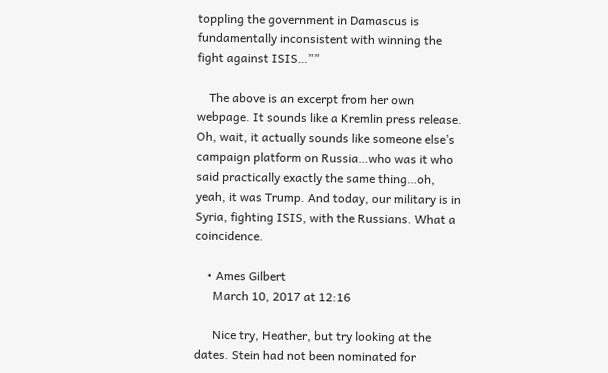toppling the government in Damascus is fundamentally inconsistent with winning the fight against ISIS…””

    The above is an excerpt from her own webpage. It sounds like a Kremlin press release. Oh, wait, it actually sounds like someone else’s campaign platform on Russia…who was it who said practically exactly the same thing…oh, yeah, it was Trump. And today, our military is in Syria, fighting ISIS, with the Russians. What a coincidence.

    • Ames Gilbert
      March 10, 2017 at 12:16

      Nice try, Heather, but try looking at the dates. Stein had not been nominated for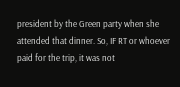president by the Green party when she attended that dinner. So, IF RT or whoever paid for the trip, it was not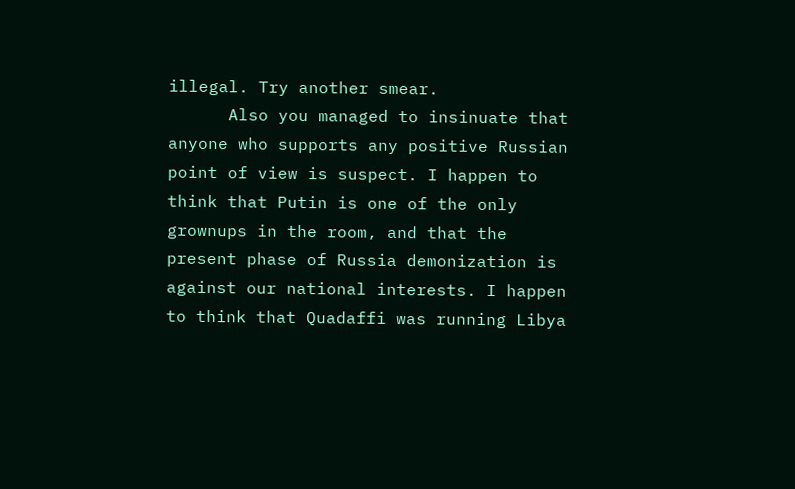illegal. Try another smear.
      Also you managed to insinuate that anyone who supports any positive Russian point of view is suspect. I happen to think that Putin is one of the only grownups in the room, and that the present phase of Russia demonization is against our national interests. I happen to think that Quadaffi was running Libya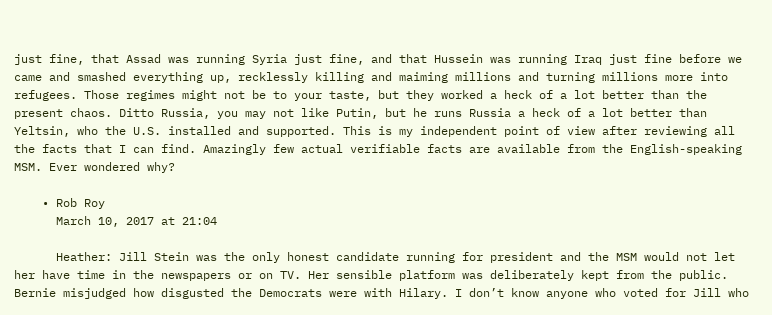just fine, that Assad was running Syria just fine, and that Hussein was running Iraq just fine before we came and smashed everything up, recklessly killing and maiming millions and turning millions more into refugees. Those regimes might not be to your taste, but they worked a heck of a lot better than the present chaos. Ditto Russia, you may not like Putin, but he runs Russia a heck of a lot better than Yeltsin, who the U.S. installed and supported. This is my independent point of view after reviewing all the facts that I can find. Amazingly few actual verifiable facts are available from the English-speaking MSM. Ever wondered why?

    • Rob Roy
      March 10, 2017 at 21:04

      Heather: Jill Stein was the only honest candidate running for president and the MSM would not let her have time in the newspapers or on TV. Her sensible platform was deliberately kept from the public. Bernie misjudged how disgusted the Democrats were with Hilary. I don’t know anyone who voted for Jill who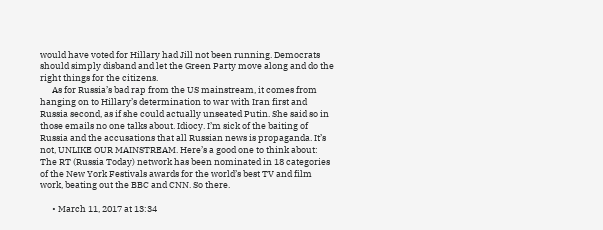would have voted for Hillary had Jill not been running. Democrats should simply disband and let the Green Party move along and do the right things for the citizens.
      As for Russia’s bad rap from the US mainstream, it comes from hanging on to Hillary’s determination to war with Iran first and Russia second, as if she could actually unseated Putin. She said so in those emails no one talks about. Idiocy. I’m sick of the baiting of Russia and the accusations that all Russian news is propaganda. It’s not, UNLIKE OUR MAINSTREAM. Here’s a good one to think about: The RT (Russia Today) network has been nominated in 18 categories of the New York Festivals awards for the world’s best TV and film work, beating out the BBC and CNN. So there.

      • March 11, 2017 at 13:34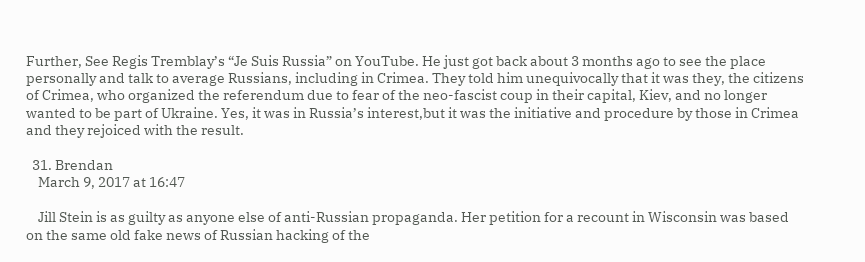Further, See Regis Tremblay’s “Je Suis Russia” on YouTube. He just got back about 3 months ago to see the place personally and talk to average Russians, including in Crimea. They told him unequivocally that it was they, the citizens of Crimea, who organized the referendum due to fear of the neo-fascist coup in their capital, Kiev, and no longer wanted to be part of Ukraine. Yes, it was in Russia’s interest,but it was the initiative and procedure by those in Crimea and they rejoiced with the result.

  31. Brendan
    March 9, 2017 at 16:47

    Jill Stein is as guilty as anyone else of anti-Russian propaganda. Her petition for a recount in Wisconsin was based on the same old fake news of Russian hacking of the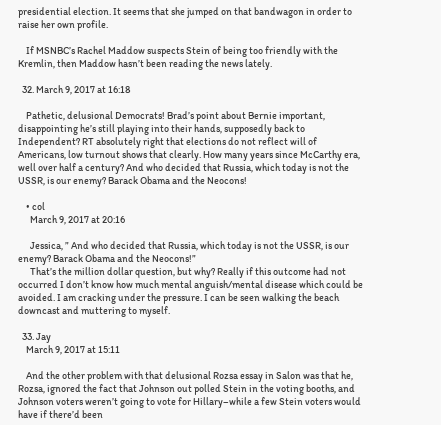presidential election. It seems that she jumped on that bandwagon in order to raise her own profile.

    If MSNBC’s Rachel Maddow suspects Stein of being too friendly with the Kremlin, then Maddow hasn’t been reading the news lately.

  32. March 9, 2017 at 16:18

    Pathetic, delusional Democrats! Brad’s point about Bernie important, disappointing he’s still playing into their hands, supposedly back to Independent? RT absolutely right that elections do not reflect will of Americans, low turnout shows that clearly. How many years since McCarthy era, well over half a century? And who decided that Russia, which today is not the USSR, is our enemy? Barack Obama and the Neocons!

    • col
      March 9, 2017 at 20:16

      Jessica, ” And who decided that Russia, which today is not the USSR, is our enemy? Barack Obama and the Neocons!”
      That’s the million dollar question, but why? Really if this outcome had not occurred I don’t know how much mental anguish/mental disease which could be avoided. I am cracking under the pressure. I can be seen walking the beach downcast and muttering to myself.

  33. Jay
    March 9, 2017 at 15:11

    And the other problem with that delusional Rozsa essay in Salon was that he, Rozsa, ignored the fact that Johnson out polled Stein in the voting booths, and Johnson voters weren’t going to vote for Hillary–while a few Stein voters would have if there’d been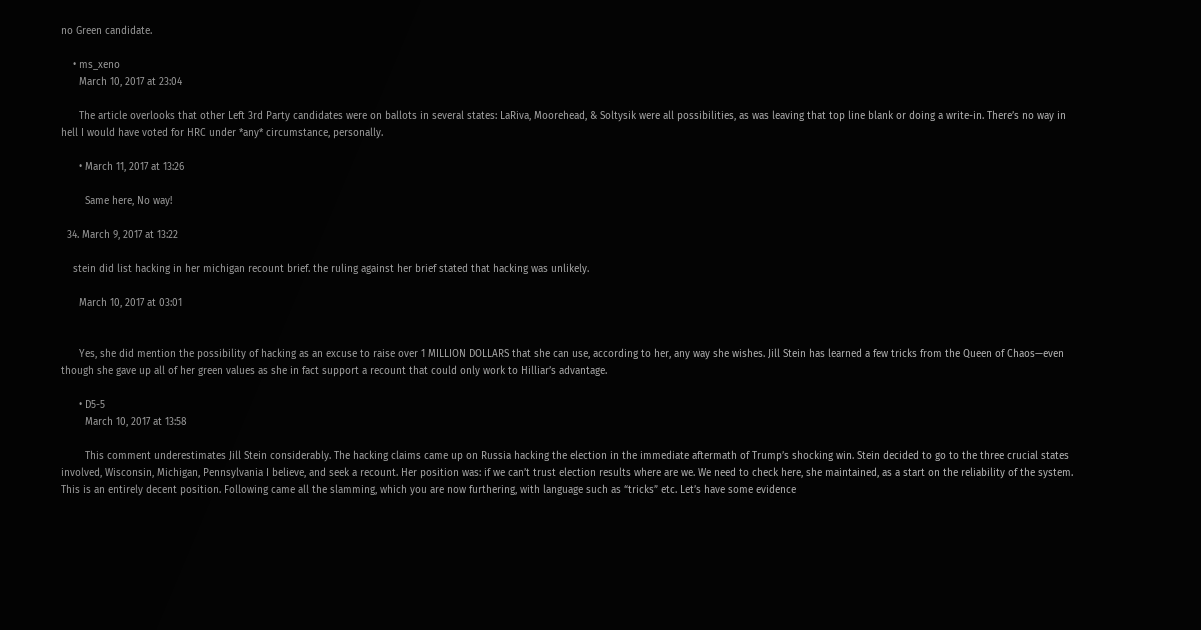no Green candidate.

    • ms_xeno
      March 10, 2017 at 23:04

      The article overlooks that other Left 3rd Party candidates were on ballots in several states: LaRiva, Moorehead, & Soltysik were all possibilities, as was leaving that top line blank or doing a write-in. There’s no way in hell I would have voted for HRC under *any* circumstance, personally.

      • March 11, 2017 at 13:26

        Same here, No way!

  34. March 9, 2017 at 13:22

    stein did list hacking in her michigan recount brief. the ruling against her brief stated that hacking was unlikely.

      March 10, 2017 at 03:01


      Yes, she did mention the possibility of hacking as an excuse to raise over 1 MILLION DOLLARS that she can use, according to her, any way she wishes. Jill Stein has learned a few tricks from the Queen of Chaos—even though she gave up all of her green values as she in fact support a recount that could only work to Hilliar’s advantage.

      • D5-5
        March 10, 2017 at 13:58

        This comment underestimates Jill Stein considerably. The hacking claims came up on Russia hacking the election in the immediate aftermath of Trump’s shocking win. Stein decided to go to the three crucial states involved, Wisconsin, Michigan, Pennsylvania I believe, and seek a recount. Her position was: if we can’t trust election results where are we. We need to check here, she maintained, as a start on the reliability of the system. This is an entirely decent position. Following came all the slamming, which you are now furthering, with language such as “tricks” etc. Let’s have some evidence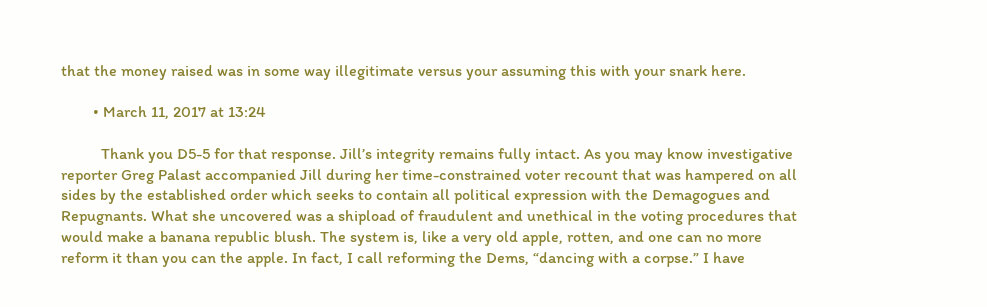that the money raised was in some way illegitimate versus your assuming this with your snark here.

        • March 11, 2017 at 13:24

          Thank you D5-5 for that response. Jill’s integrity remains fully intact. As you may know investigative reporter Greg Palast accompanied Jill during her time-constrained voter recount that was hampered on all sides by the established order which seeks to contain all political expression with the Demagogues and Repugnants. What she uncovered was a shipload of fraudulent and unethical in the voting procedures that would make a banana republic blush. The system is, like a very old apple, rotten, and one can no more reform it than you can the apple. In fact, I call reforming the Dems, “dancing with a corpse.” I have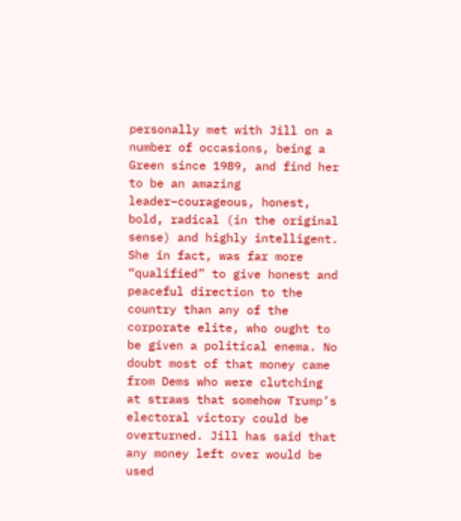personally met with Jill on a number of occasions, being a Green since 1989, and find her to be an amazing leader–courageous, honest, bold, radical (in the original sense) and highly intelligent. She in fact, was far more “qualified” to give honest and peaceful direction to the country than any of the corporate elite, who ought to be given a political enema. No doubt most of that money came from Dems who were clutching at straws that somehow Trump’s electoral victory could be overturned. Jill has said that any money left over would be used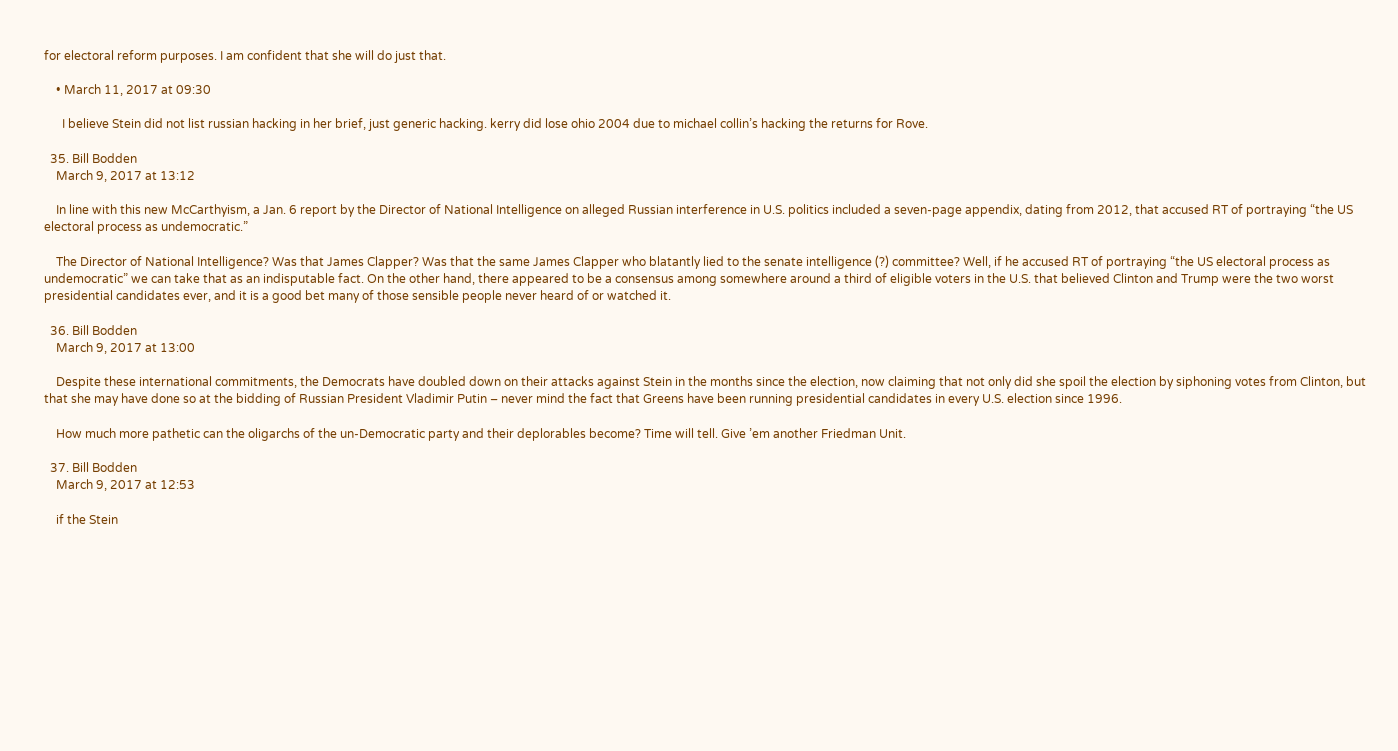for electoral reform purposes. I am confident that she will do just that.

    • March 11, 2017 at 09:30

      I believe Stein did not list russian hacking in her brief, just generic hacking. kerry did lose ohio 2004 due to michael collin’s hacking the returns for Rove.

  35. Bill Bodden
    March 9, 2017 at 13:12

    In line with this new McCarthyism, a Jan. 6 report by the Director of National Intelligence on alleged Russian interference in U.S. politics included a seven-page appendix, dating from 2012, that accused RT of portraying “the US electoral process as undemocratic.”

    The Director of National Intelligence? Was that James Clapper? Was that the same James Clapper who blatantly lied to the senate intelligence (?) committee? Well, if he accused RT of portraying “the US electoral process as undemocratic” we can take that as an indisputable fact. On the other hand, there appeared to be a consensus among somewhere around a third of eligible voters in the U.S. that believed Clinton and Trump were the two worst presidential candidates ever, and it is a good bet many of those sensible people never heard of or watched it.

  36. Bill Bodden
    March 9, 2017 at 13:00

    Despite these international commitments, the Democrats have doubled down on their attacks against Stein in the months since the election, now claiming that not only did she spoil the election by siphoning votes from Clinton, but that she may have done so at the bidding of Russian President Vladimir Putin – never mind the fact that Greens have been running presidential candidates in every U.S. election since 1996.

    How much more pathetic can the oligarchs of the un-Democratic party and their deplorables become? Time will tell. Give ’em another Friedman Unit.

  37. Bill Bodden
    March 9, 2017 at 12:53

    if the Stein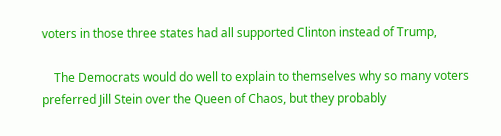voters in those three states had all supported Clinton instead of Trump,

    The Democrats would do well to explain to themselves why so many voters preferred Jill Stein over the Queen of Chaos, but they probably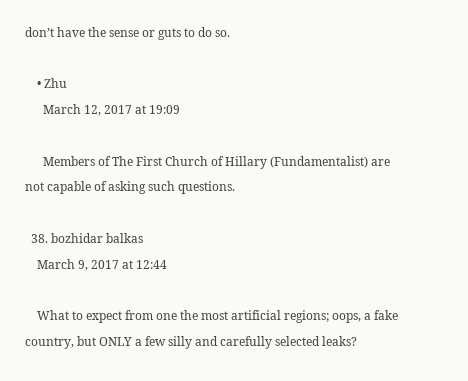don’t have the sense or guts to do so.

    • Zhu
      March 12, 2017 at 19:09

      Members of The First Church of Hillary (Fundamentalist) are not capable of asking such questions.

  38. bozhidar balkas
    March 9, 2017 at 12:44

    What to expect from one the most artificial regions; oops, a fake country, but ONLY a few silly and carefully selected leaks?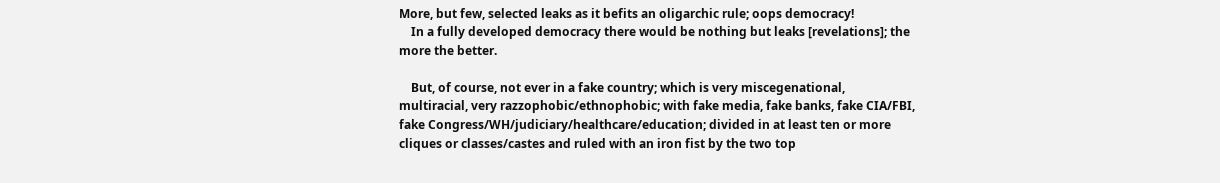More, but few, selected leaks as it befits an oligarchic rule; oops democracy!
    In a fully developed democracy there would be nothing but leaks [revelations]; the more the better.

    But, of course, not ever in a fake country; which is very miscegenational, multiracial, very razzophobic/ethnophobic; with fake media, fake banks, fake CIA/FBI, fake Congress/WH/judiciary/healthcare/education; divided in at least ten or more cliques or classes/castes and ruled with an iron fist by the two top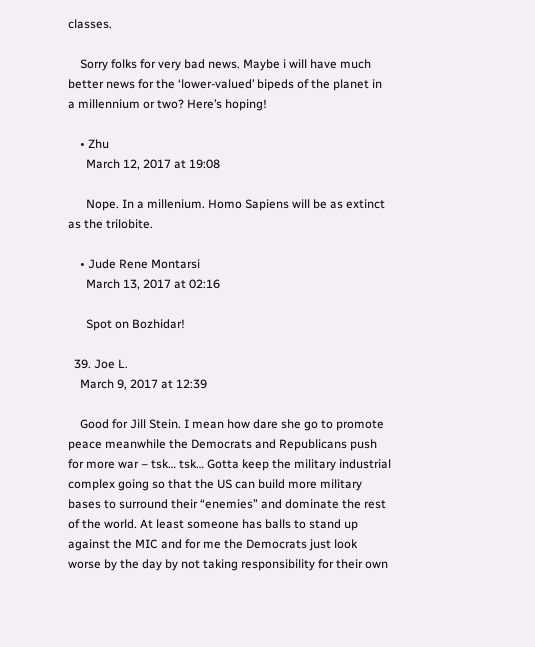classes.

    Sorry folks for very bad news. Maybe i will have much better news for the ‘lower-valued’ bipeds of the planet in a millennium or two? Here’s hoping!

    • Zhu
      March 12, 2017 at 19:08

      Nope. In a millenium. Homo Sapiens will be as extinct as the trilobite.

    • Jude Rene Montarsi
      March 13, 2017 at 02:16

      Spot on Bozhidar!

  39. Joe L.
    March 9, 2017 at 12:39

    Good for Jill Stein. I mean how dare she go to promote peace meanwhile the Democrats and Republicans push for more war – tsk… tsk… Gotta keep the military industrial complex going so that the US can build more military bases to surround their “enemies” and dominate the rest of the world. At least someone has balls to stand up against the MIC and for me the Democrats just look worse by the day by not taking responsibility for their own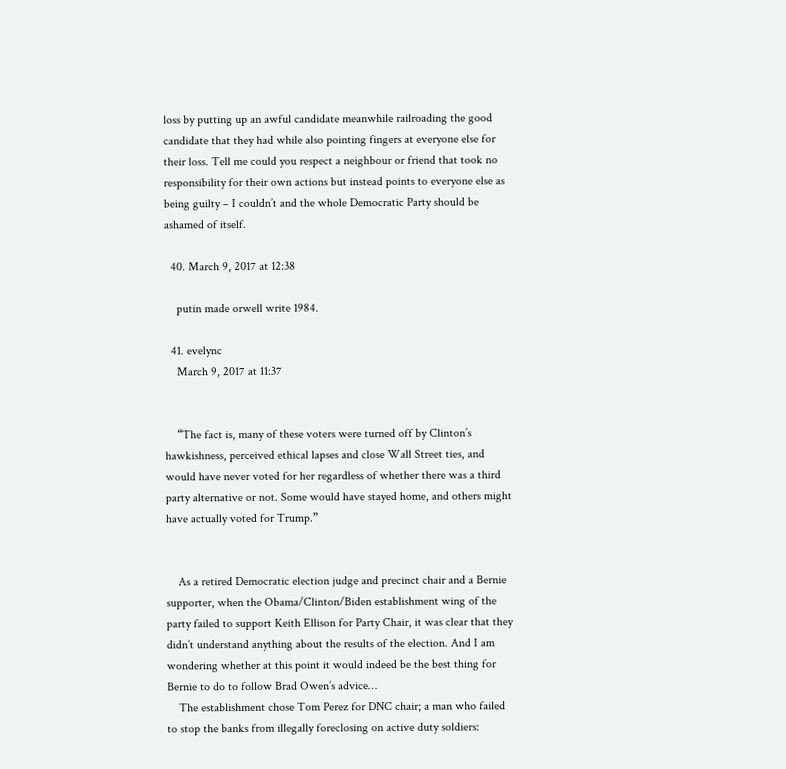loss by putting up an awful candidate meanwhile railroading the good candidate that they had while also pointing fingers at everyone else for their loss. Tell me could you respect a neighbour or friend that took no responsibility for their own actions but instead points to everyone else as being guilty – I couldn’t and the whole Democratic Party should be ashamed of itself.

  40. March 9, 2017 at 12:38

    putin made orwell write 1984.

  41. evelync
    March 9, 2017 at 11:37


    “The fact is, many of these voters were turned off by Clinton’s hawkishness, perceived ethical lapses and close Wall Street ties, and would have never voted for her regardless of whether there was a third party alternative or not. Some would have stayed home, and others might have actually voted for Trump.”


    As a retired Democratic election judge and precinct chair and a Bernie supporter, when the Obama/Clinton/Biden establishment wing of the party failed to support Keith Ellison for Party Chair, it was clear that they didn’t understand anything about the results of the election. And I am wondering whether at this point it would indeed be the best thing for Bernie to do to follow Brad Owen’s advice…
    The establishment chose Tom Perez for DNC chair; a man who failed to stop the banks from illegally foreclosing on active duty soldiers: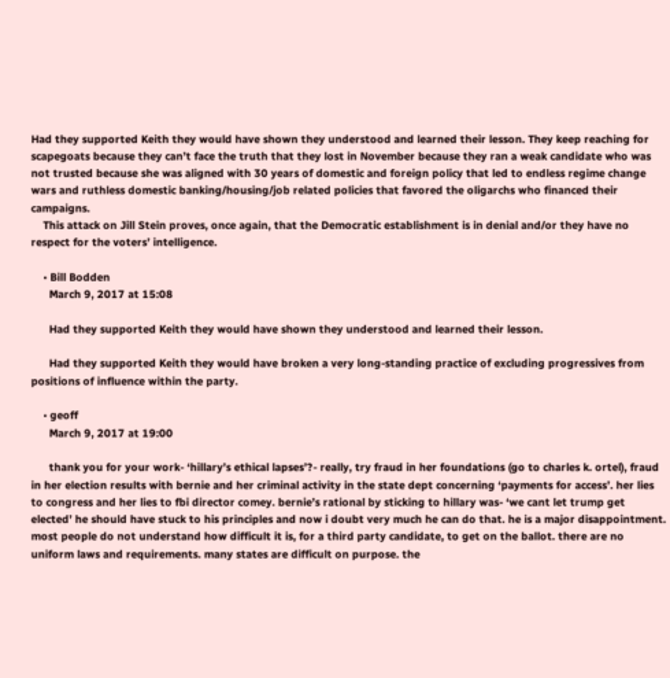Had they supported Keith they would have shown they understood and learned their lesson. They keep reaching for scapegoats because they can’t face the truth that they lost in November because they ran a weak candidate who was not trusted because she was aligned with 30 years of domestic and foreign policy that led to endless regime change wars and ruthless domestic banking/housing/job related policies that favored the oligarchs who financed their campaigns.
    This attack on Jill Stein proves, once again, that the Democratic establishment is in denial and/or they have no respect for the voters’ intelligence.

    • Bill Bodden
      March 9, 2017 at 15:08

      Had they supported Keith they would have shown they understood and learned their lesson.

      Had they supported Keith they would have broken a very long-standing practice of excluding progressives from positions of influence within the party.

    • geoff
      March 9, 2017 at 19:00

      thank you for your work- ‘hillary’s ethical lapses’?- really, try fraud in her foundations (go to charles k. ortel), fraud in her election results with bernie and her criminal activity in the state dept concerning ‘payments for access’. her lies to congress and her lies to fbi director comey. bernie’s rational by sticking to hillary was- ‘we cant let trump get elected’ he should have stuck to his principles and now i doubt very much he can do that. he is a major disappointment. most people do not understand how difficult it is, for a third party candidate, to get on the ballot. there are no uniform laws and requirements. many states are difficult on purpose. the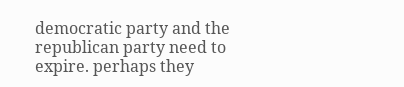democratic party and the republican party need to expire. perhaps they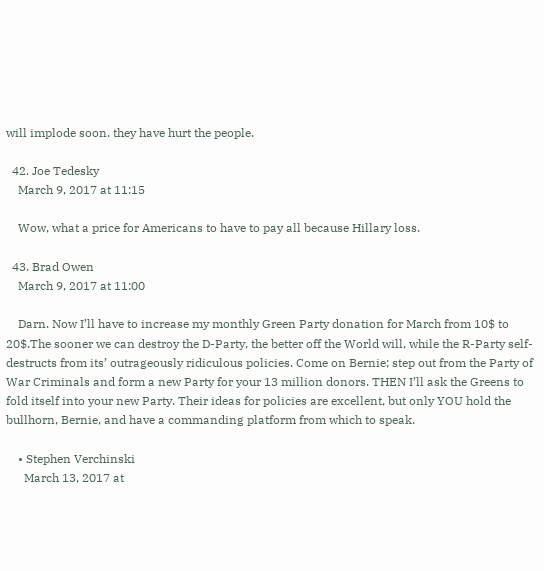will implode soon. they have hurt the people.

  42. Joe Tedesky
    March 9, 2017 at 11:15

    Wow, what a price for Americans to have to pay all because Hillary loss.

  43. Brad Owen
    March 9, 2017 at 11:00

    Darn. Now I’ll have to increase my monthly Green Party donation for March from 10$ to 20$.The sooner we can destroy the D-Party, the better off the World will, while the R-Party self-destructs from its’ outrageously ridiculous policies. Come on Bernie; step out from the Party of War Criminals and form a new Party for your 13 million donors. THEN I’ll ask the Greens to fold itself into your new Party. Their ideas for policies are excellent, but only YOU hold the bullhorn, Bernie, and have a commanding platform from which to speak.

    • Stephen Verchinski
      March 13, 2017 at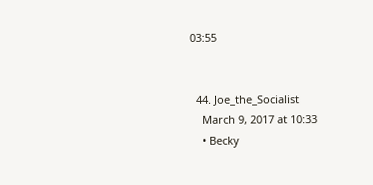03:55


  44. Joe_the_Socialist
    March 9, 2017 at 10:33
    • Becky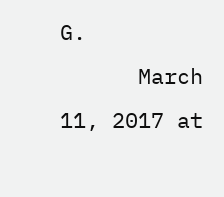G.
      March 11, 2017 at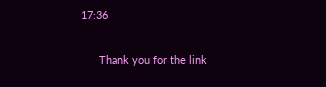17:36

      Thank you for the link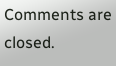Comments are closed.